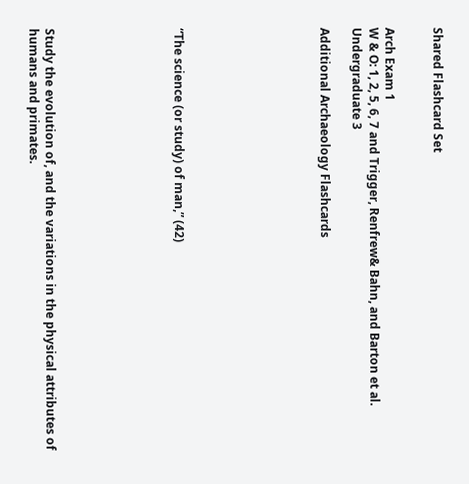Shared Flashcard Set


Arch Exam 1
W & O: 1, 2, 5, 6, 7 and Trigger, Renfrew& Bahn, and Barton et al.
Undergraduate 3

Additional Archaeology Flashcards








“The science (or study) of man,” (42)







Study the evolution of, and the variations in the physical attributes of humans and primates.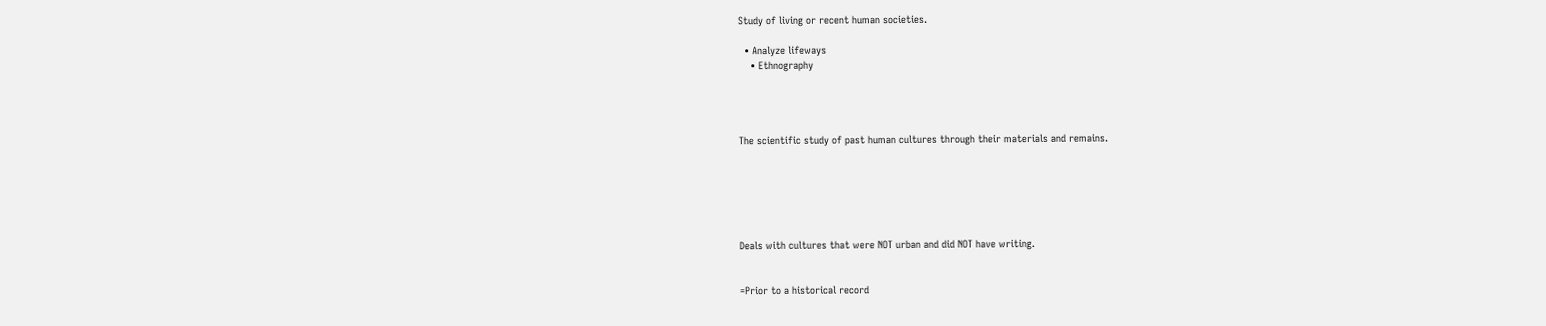Study of living or recent human societies.

  • Analyze lifeways
    • Ethnography




The scientific study of past human cultures through their materials and remains.






Deals with cultures that were NOT urban and did NOT have writing.


=Prior to a historical record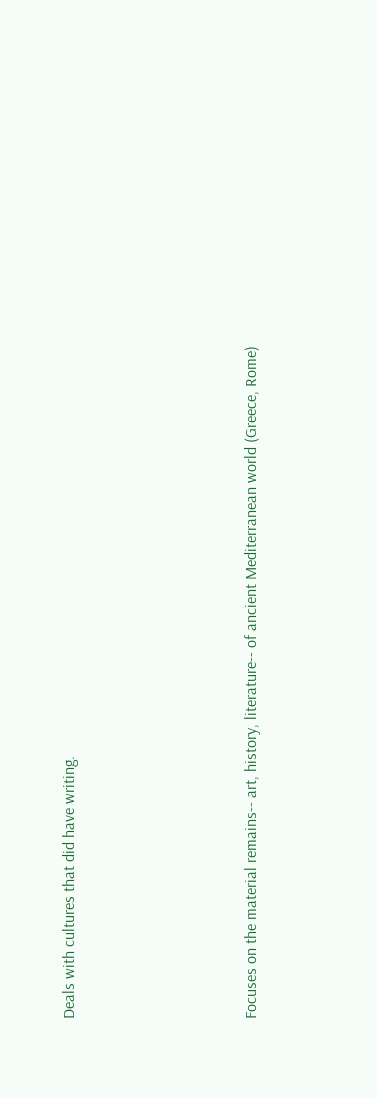Deals with cultures that did have writing.






Focuses on the material remains-- art, history, literature-- of ancient Mediterranean world (Greece, Rome)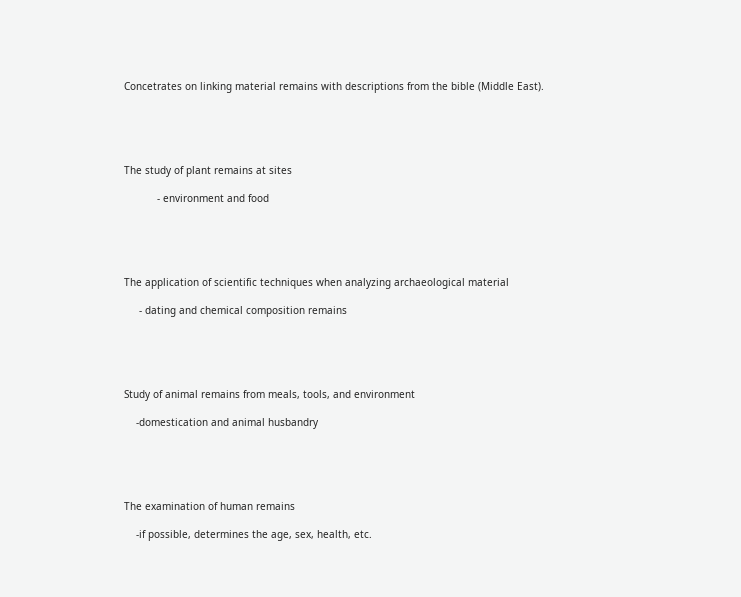Concetrates on linking material remains with descriptions from the bible (Middle East).





The study of plant remains at sites

           - environment and food





The application of scientific techniques when analyzing archaeological material

     - dating and chemical composition remains





Study of animal remains from meals, tools, and environment

    -domestication and animal husbandry





The examination of human remains

    -if possible, determines the age, sex, health, etc.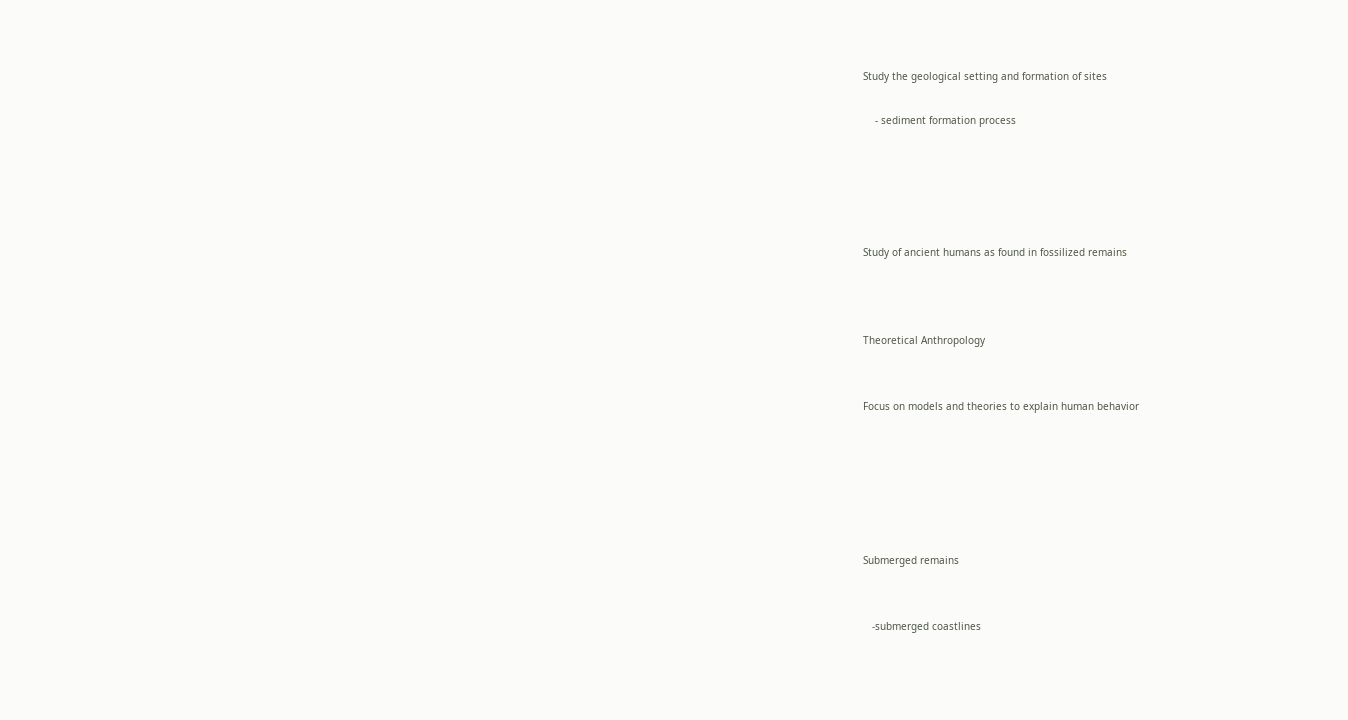Study the geological setting and formation of sites

    - sediment formation process





Study of ancient humans as found in fossilized remains



Theoretical Anthropology


Focus on models and theories to explain human behavior






Submerged remains


   -submerged coastlines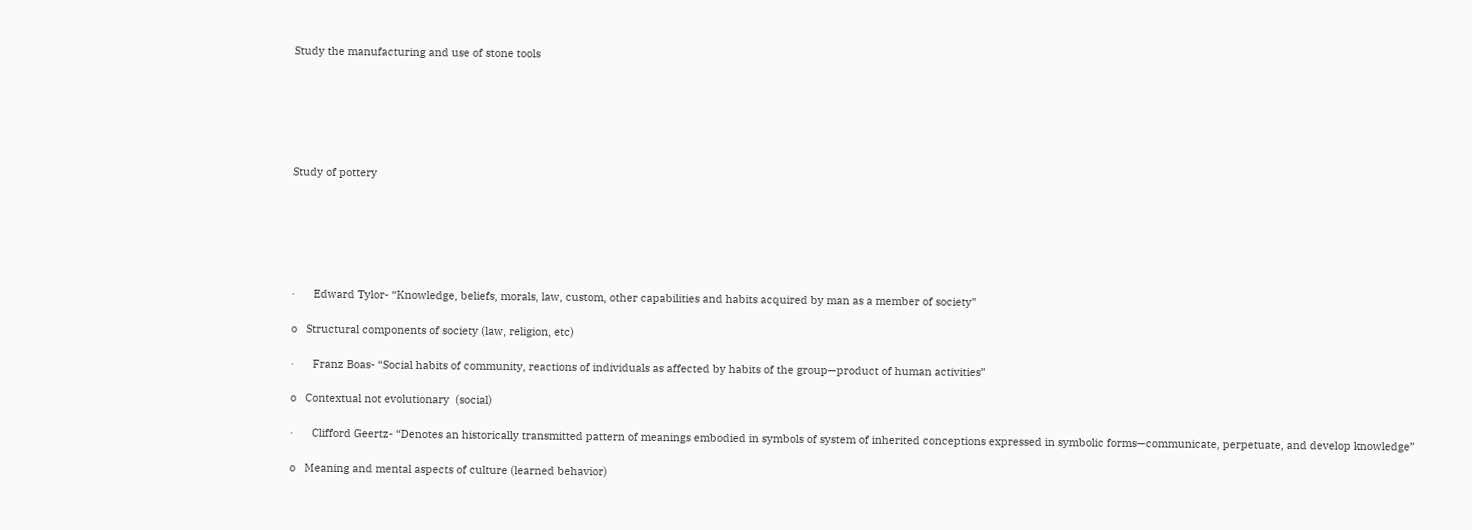Study the manufacturing and use of stone tools






Study of pottery






·      Edward Tylor- “Knowledge, beliefs, morals, law, custom, other capabilities and habits acquired by man as a member of society”

o   Structural components of society (law, religion, etc)

·      Franz Boas- “Social habits of community, reactions of individuals as affected by habits of the group—product of human activities”

o   Contextual not evolutionary  (social)

·      Clifford Geertz- “Denotes an historically transmitted pattern of meanings embodied in symbols of system of inherited conceptions expressed in symbolic forms—communicate, perpetuate, and develop knowledge”

o   Meaning and mental aspects of culture (learned behavior)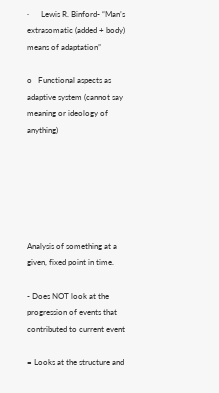·      Lewis R. Binford- “Man’s extrasomatic (added + body) means of adaptation”

o   Functional aspects as adaptive system (cannot say meaning or ideology of anything)






Analysis of something at a given, fixed point in time.

- Does NOT look at the progression of events that contributed to current event

= Looks at the structure and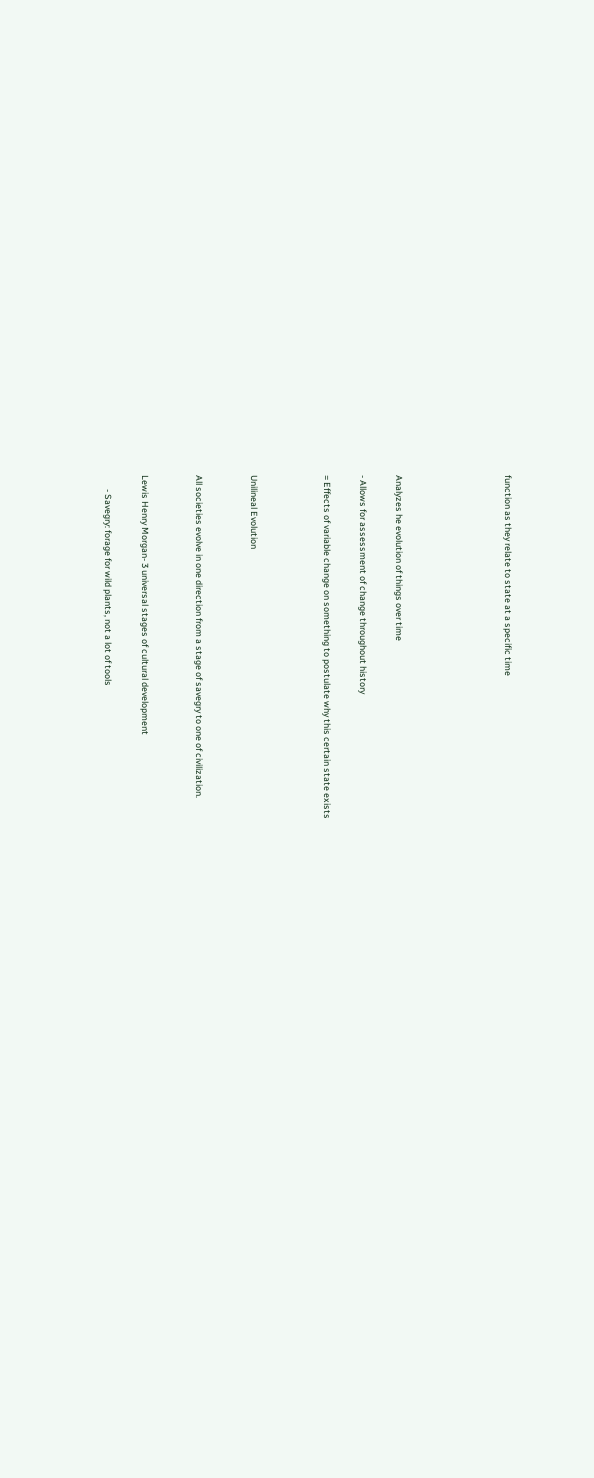function as they relate to state at a specific time





Analyzes he evolution of things over time

- Allows for assessment of change throughout history

= Effects of variable change on something to postulate why this certain state exists



Unilineal Evolution


All societies evolve in one direction from a stage of savegry to one of civilization.


Lewis Henry Morgan- 3 universal stages of cultural development

       - Savegry: forage for wild plants, not a lot of tools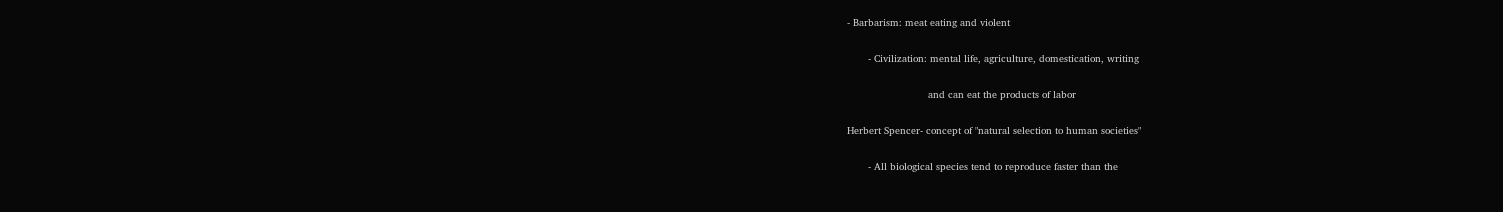- Barbarism: meat eating and violent

       - Civilization: mental life, agriculture, domestication, writing

                           and can eat the products of labor

Herbert Spencer- concept of "natural selection to human societies"

       - All biological species tend to reproduce faster than the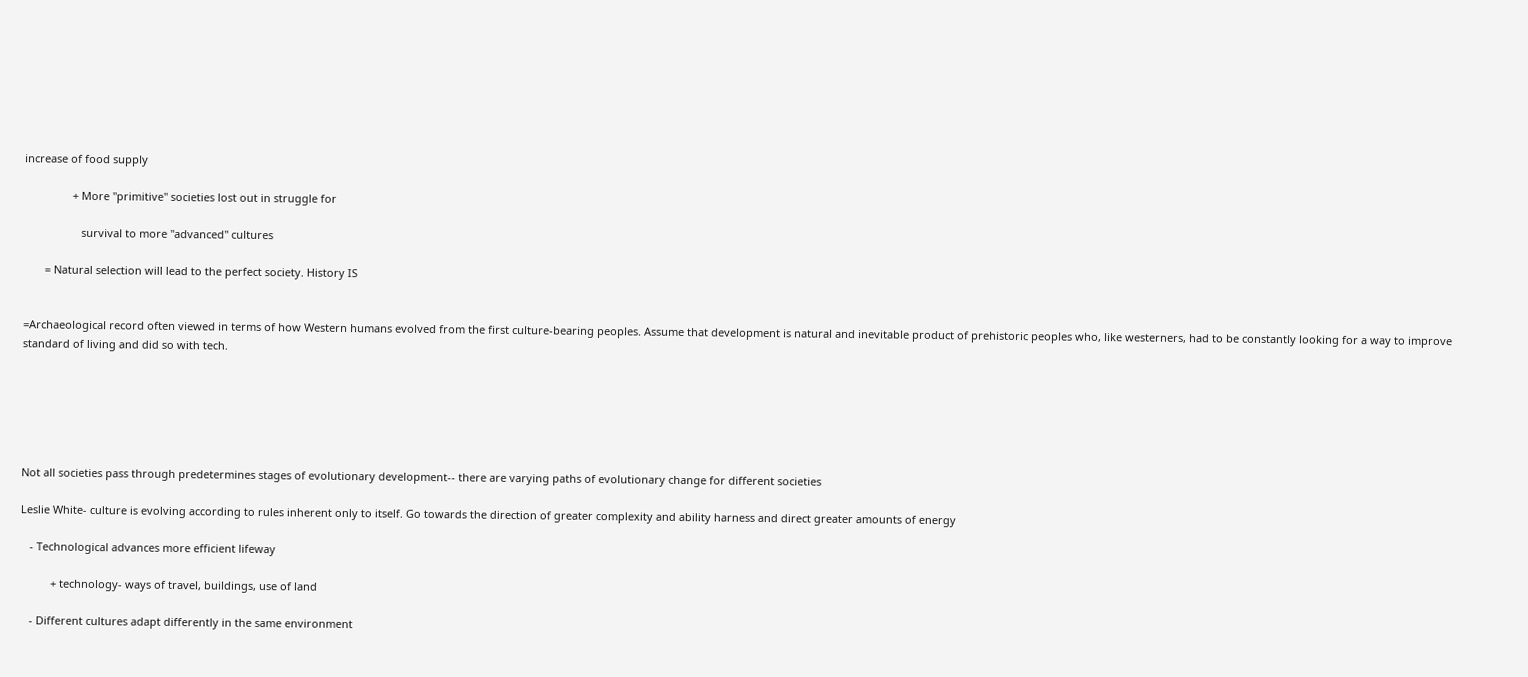increase of food supply

                + More "primitive" societies lost out in struggle for

                   survival to more "advanced" cultures

       = Natural selection will lead to the perfect society. History IS


=Archaeological record often viewed in terms of how Western humans evolved from the first culture-bearing peoples. Assume that development is natural and inevitable product of prehistoric peoples who, like westerners, had to be constantly looking for a way to improve standard of living and did so with tech.






Not all societies pass through predetermines stages of evolutionary development-- there are varying paths of evolutionary change for different societies

Leslie White- culture is evolving according to rules inherent only to itself. Go towards the direction of greater complexity and ability harness and direct greater amounts of energy

   - Technological advances more efficient lifeway

          + technology- ways of travel, buildings, use of land

   - Different cultures adapt differently in the same environment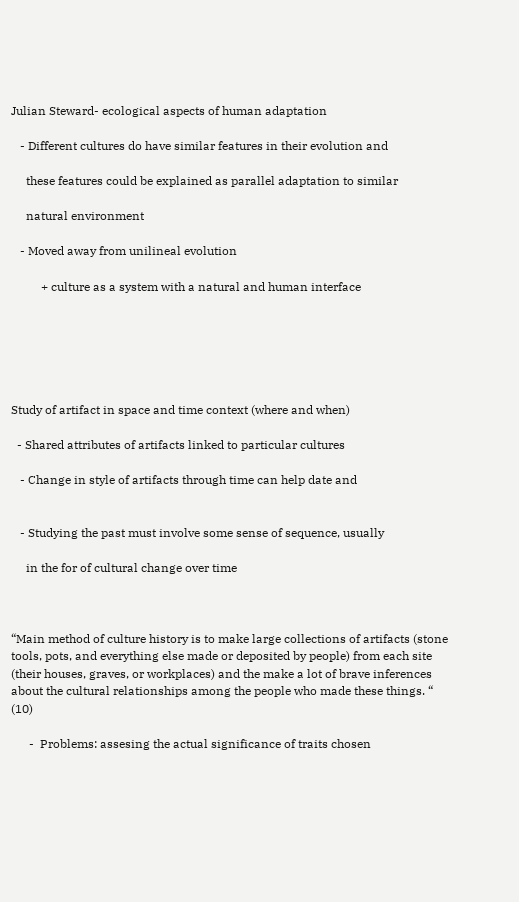Julian Steward- ecological aspects of human adaptation

   - Different cultures do have similar features in their evolution and

     these features could be explained as parallel adaptation to similar

     natural environment

   - Moved away from unilineal evolution

          + culture as a system with a natural and human interface






Study of artifact in space and time context (where and when)

  - Shared attributes of artifacts linked to particular cultures

   - Change in style of artifacts through time can help date and


   - Studying the past must involve some sense of sequence, usually

     in the for of cultural change over time



“Main method of culture history is to make large collections of artifacts (stone tools, pots, and everything else made or deposited by people) from each site (their houses, graves, or workplaces) and the make a lot of brave inferences about the cultural relationships among the people who made these things. “ (10)

      -  Problems: assesing the actual significance of traits chosen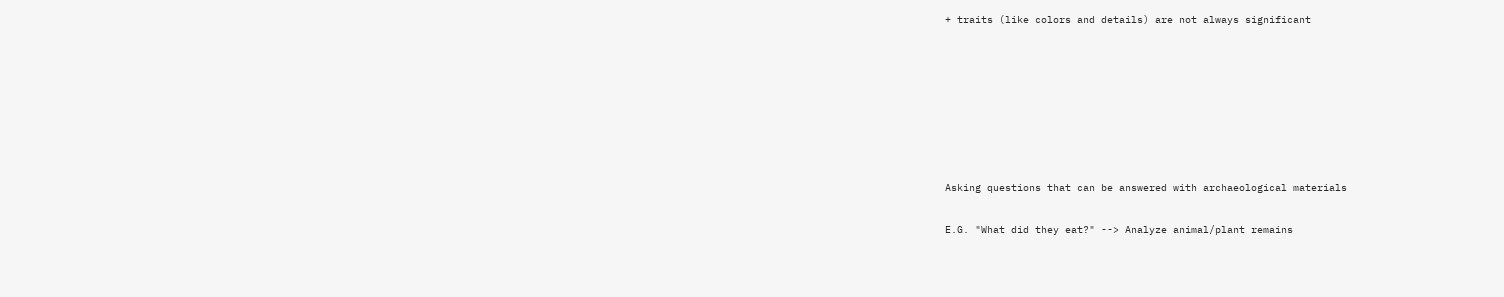+ traits (like colors and details) are not always significant







Asking questions that can be answered with archaeological materials

E.G. "What did they eat?" --> Analyze animal/plant remains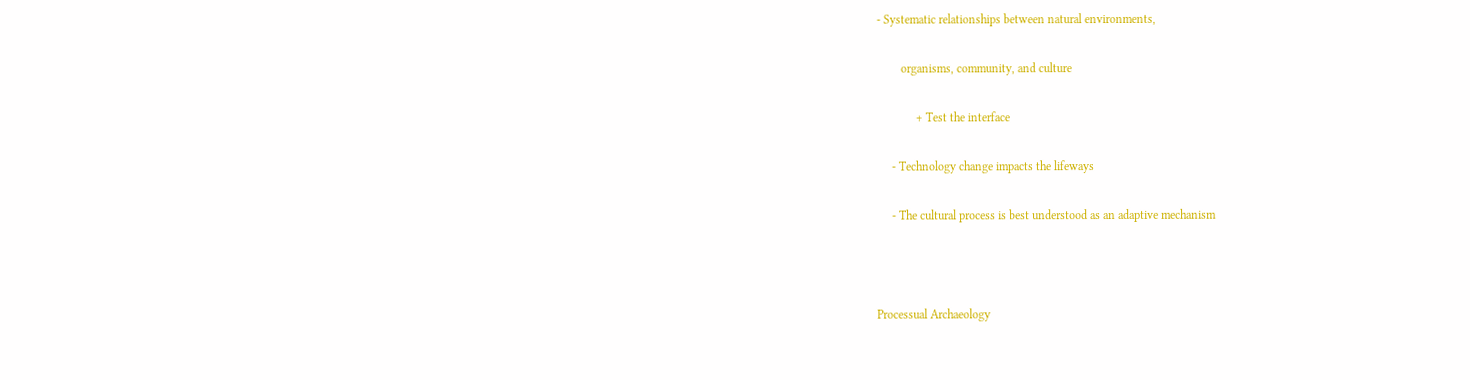- Systematic relationships between natural environments,

        organisms, community, and culture

             + Test the interface

     - Technology change impacts the lifeways

     - The cultural process is best understood as an adaptive mechanism



Processual Archaeology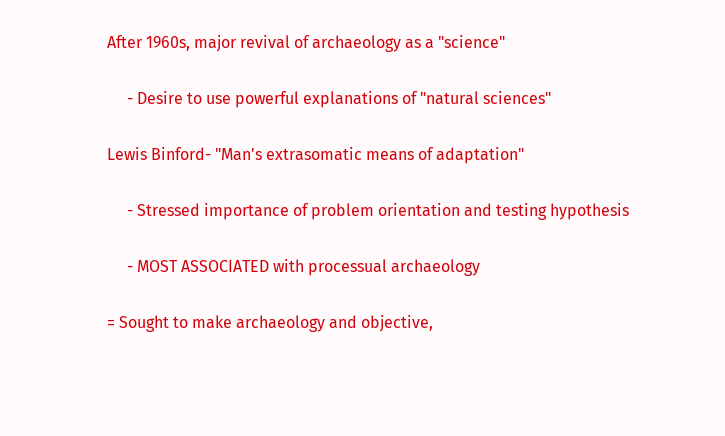After 1960s, major revival of archaeology as a "science"

     - Desire to use powerful explanations of "natural sciences"

Lewis Binford- "Man's extrasomatic means of adaptation"

     - Stressed importance of problem orientation and testing hypothesis

     - MOST ASSOCIATED with processual archaeology

= Sought to make archaeology and objective,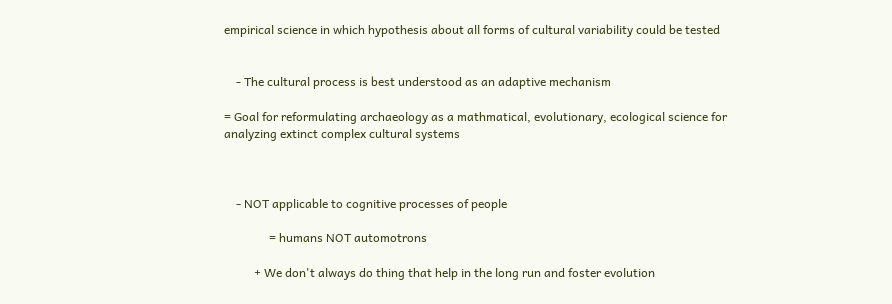empirical science in which hypothesis about all forms of cultural variability could be tested


    - The cultural process is best understood as an adaptive mechanism

= Goal for reformulating archaeology as a mathmatical, evolutionary, ecological science for analyzing extinct complex cultural systems



    - NOT applicable to cognitive processes of people

               = humans NOT automotrons

          + We don't always do thing that help in the long run and foster evolution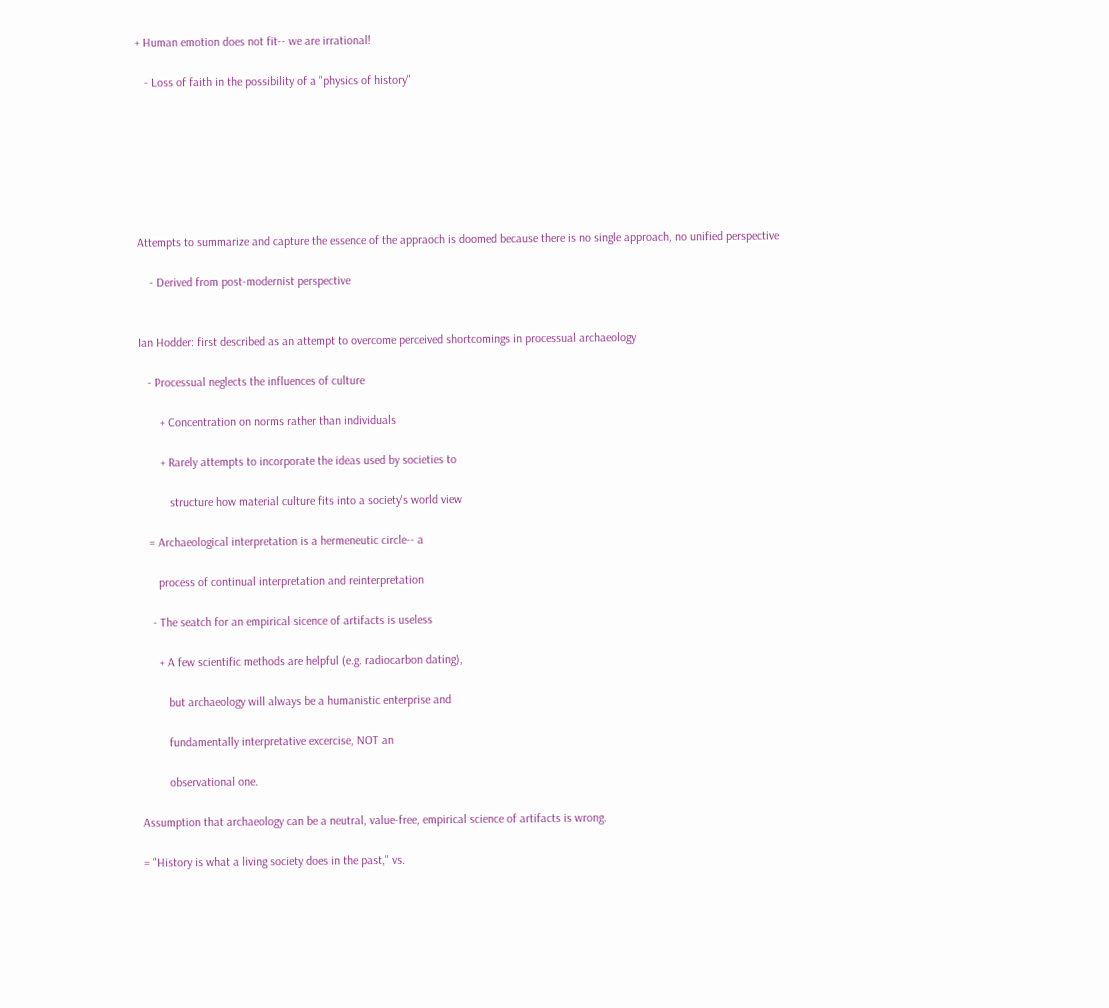+ Human emotion does not fit-- we are irrational!

   - Loss of faith in the possibility of a "physics of history"







Attempts to summarize and capture the essence of the appraoch is doomed because there is no single approach, no unified perspective

    - Derived from post-modernist perspective


Ian Hodder: first described as an attempt to overcome perceived shortcomings in processual archaeology

   - Processual neglects the influences of culture

       + Concentration on norms rather than individuals

       + Rarely attempts to incorporate the ideas used by societies to

          structure how material culture fits into a society's world view

   = Archaeological interpretation is a hermeneutic circle-- a

      process of continual interpretation and reinterpretation

    - The seatch for an empirical sicence of artifacts is useless

      + A few scientific methods are helpful (e.g. radiocarbon dating),

         but archaeology will always be a humanistic enterprise and

         fundamentally interpretative excercise, NOT an

         observational one.

Assumption that archaeology can be a neutral, value-free, empirical science of artifacts is wrong.

= "History is what a living society does in the past," vs.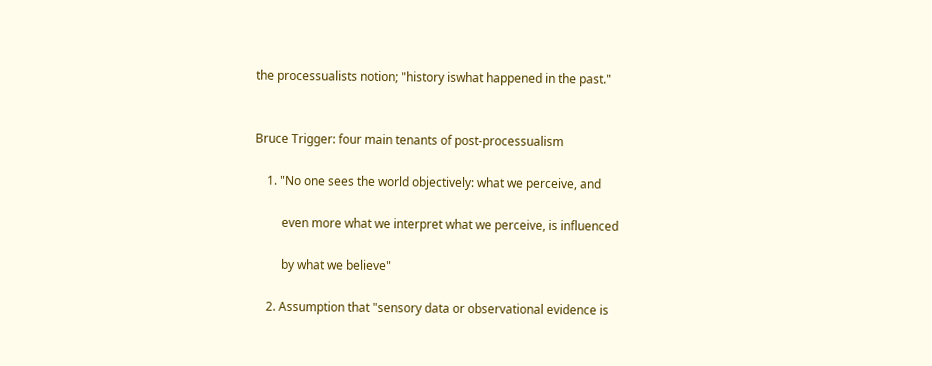the processualists notion; "history iswhat happened in the past."


Bruce Trigger: four main tenants of post-processualism

    1. "No one sees the world objectively: what we perceive, and

         even more what we interpret what we perceive, is influenced

         by what we believe"

    2. Assumption that "sensory data or observational evidence is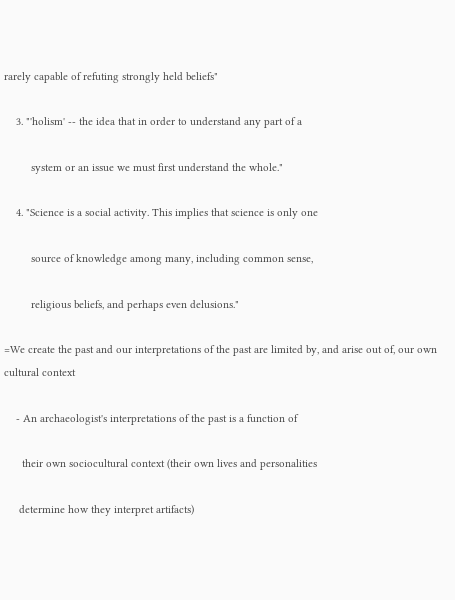rarely capable of refuting strongly held beliefs"

    3. "'holism' -- the idea that in order to understand any part of a

         system or an issue we must first understand the whole."

    4. "Science is a social activity. This implies that science is only one

         source of knowledge among many, including common sense,

         religious beliefs, and perhaps even delusions."

=We create the past and our interpretations of the past are limited by, and arise out of, our own cultural context

    - An archaeologist's interpretations of the past is a function of

      their own sociocultural context (their own lives and personalities

     determine how they interpret artifacts)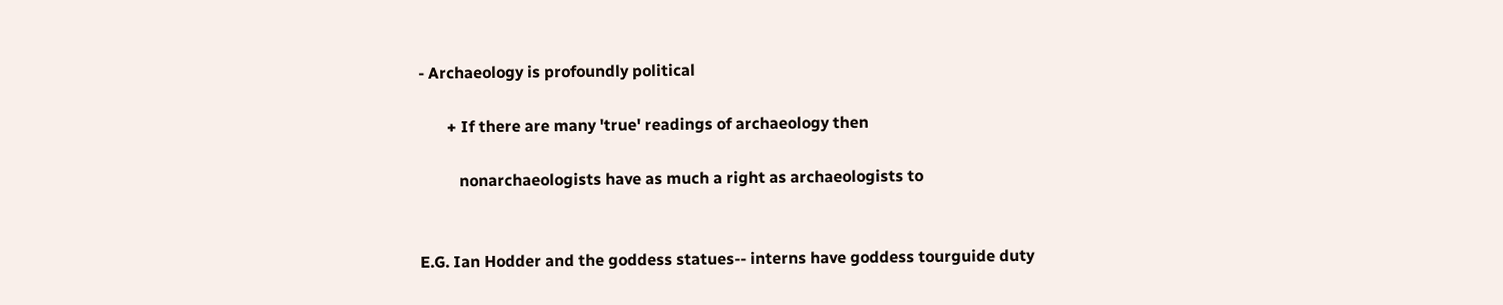- Archaeology is profoundly political

       + If there are many 'true' readings of archaeology then

          nonarchaeologists have as much a right as archaeologists to


E.G. Ian Hodder and the goddess statues-- interns have goddess tourguide duty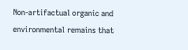Non-artifactual organic and environmental remains that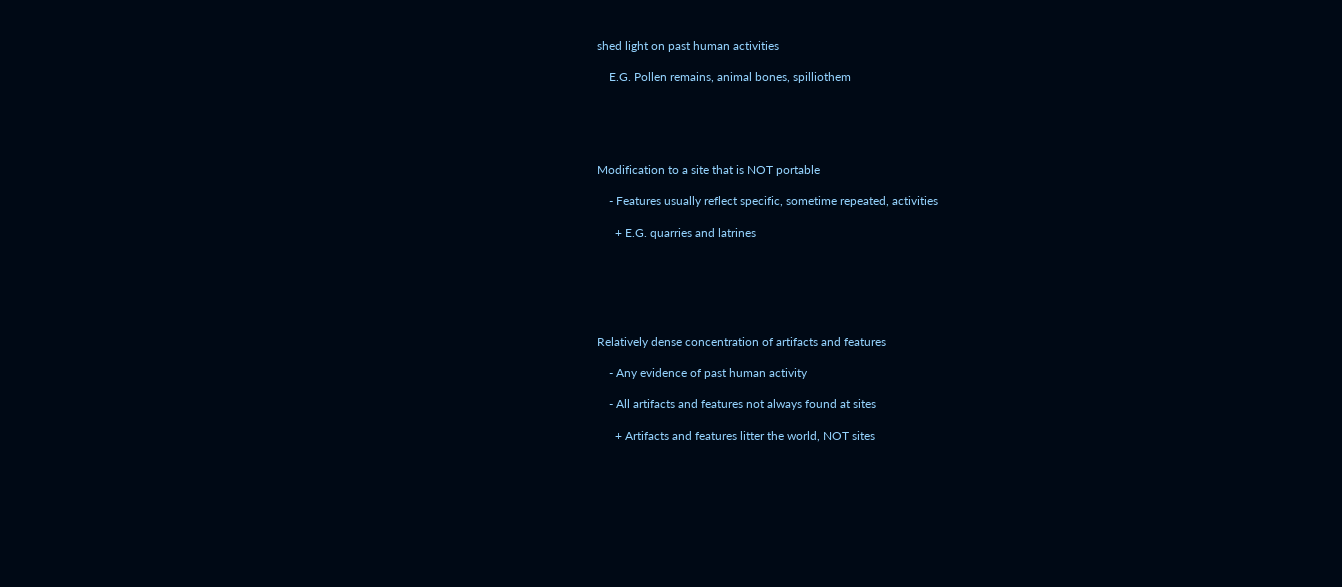shed light on past human activities

    E.G. Pollen remains, animal bones, spilliothem





Modification to a site that is NOT portable

    - Features usually reflect specific, sometime repeated, activities

      + E.G. quarries and latrines






Relatively dense concentration of artifacts and features

    - Any evidence of past human activity

    - All artifacts and features not always found at sites

      + Artifacts and features litter the world, NOT sites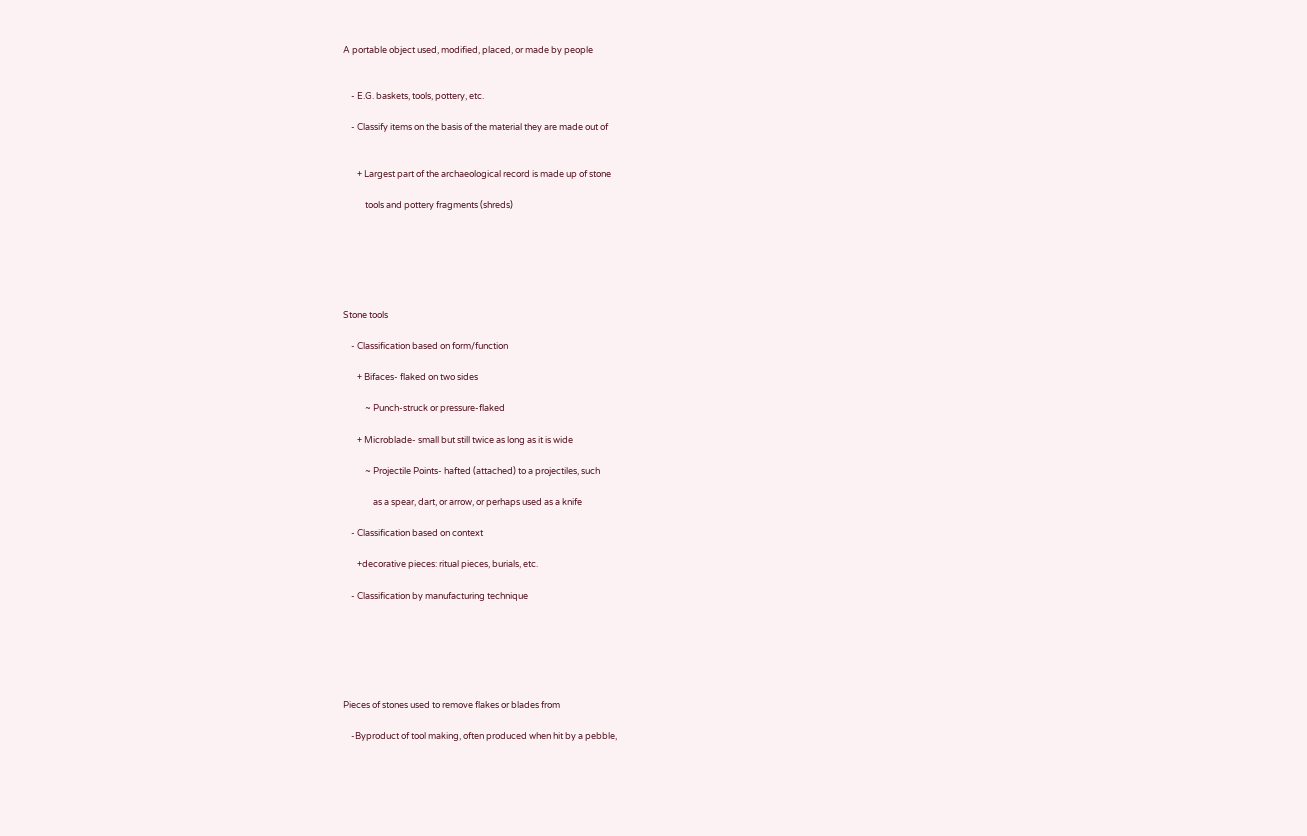A portable object used, modified, placed, or made by people


    - E.G. baskets, tools, pottery, etc.

    - Classify items on the basis of the material they are made out of


       + Largest part of the archaeological record is made up of stone

           tools and pottery fragments (shreds)






Stone tools

    - Classification based on form/function

       + Bifaces- flaked on two sides

           ~ Punch-struck or pressure-flaked

       + Microblade- small but still twice as long as it is wide

           ~ Projectile Points- hafted (attached) to a projectiles, such

               as a spear, dart, or arrow, or perhaps used as a knife

    - Classification based on context

       +decorative pieces: ritual pieces, burials, etc.

    - Classification by manufacturing technique






Pieces of stones used to remove flakes or blades from

    -Byproduct of tool making, often produced when hit by a pebble,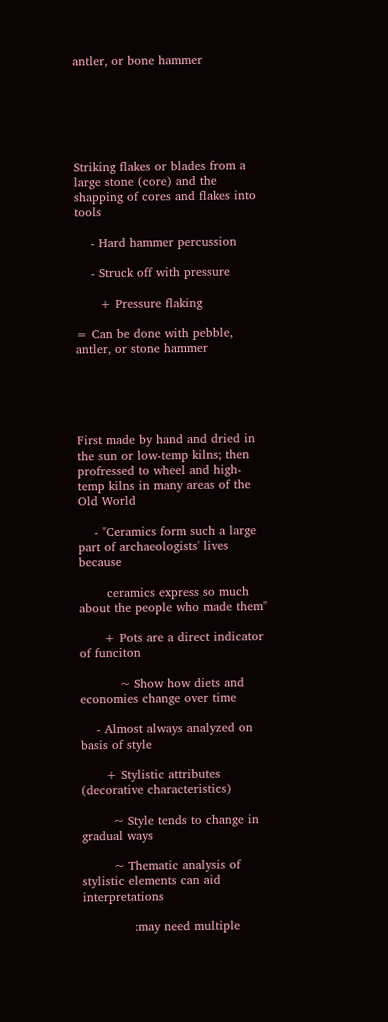antler, or bone hammer






Striking flakes or blades from a large stone (core) and the shapping of cores and flakes into tools

    - Hard hammer percussion

    - Struck off with pressure

      + Pressure flaking

= Can be done with pebble, antler, or stone hammer





First made by hand and dried in the sun or low-temp kilns; then profressed to wheel and high-temp kilns in many areas of the Old World

    - "Ceramics form such a large part of archaeologists' lives because

       ceramics express so much about the people who made them"

      + Pots are a direct indicator of funciton

          ~ Show how diets and economies change over time

    - Almost always analyzed on basis of style

      + Stylistic attributes (decorative characteristics)

        ~ Style tends to change in gradual ways

        ~ Thematic analysis of stylistic elements can aid interpretations

             :may need multiple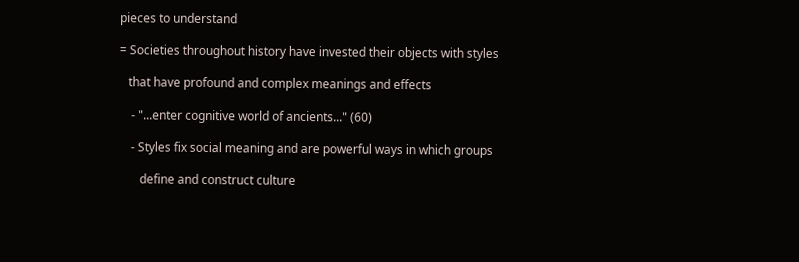pieces to understand

= Societies throughout history have invested their objects with styles

   that have profound and complex meanings and effects

    - "...enter cognitive world of ancients..." (60)

    - Styles fix social meaning and are powerful ways in which groups

       define and construct culture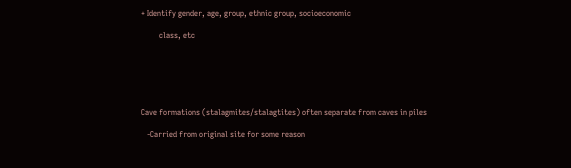+ Identify gender, age, group, ethnic group, socioeconomic

         class, etc






Cave formations (stalagmites/stalagtites) often separate from caves in piles

   -Carried from original site for some reason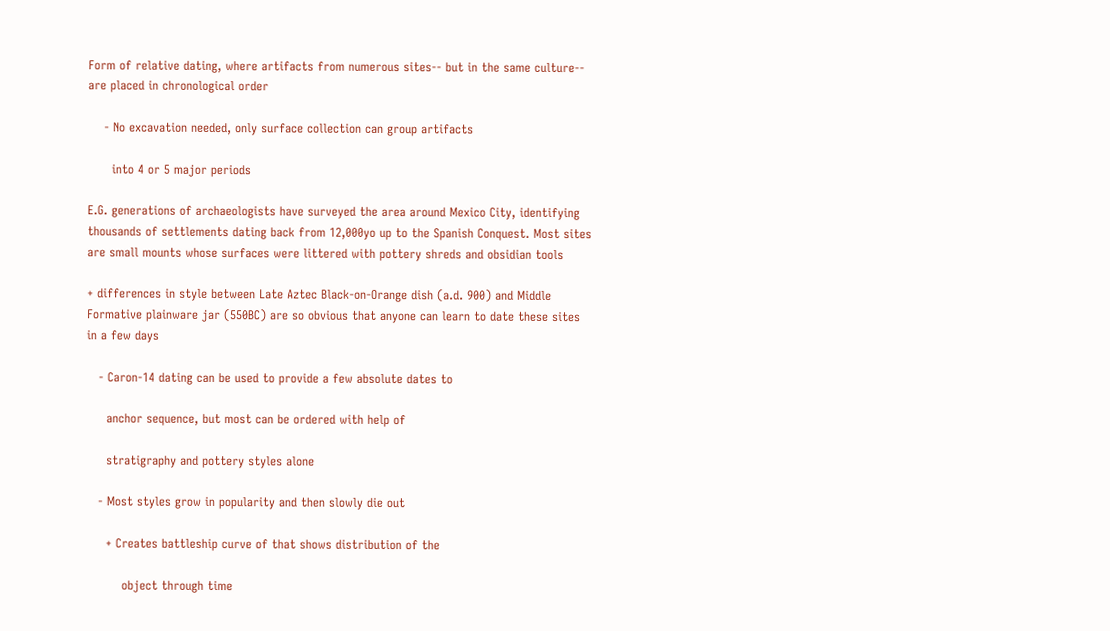Form of relative dating, where artifacts from numerous sites-- but in the same culture-- are placed in chronological order

    - No excavation needed, only surface collection can group artifacts

      into 4 or 5 major periods

E.G. generations of archaeologists have surveyed the area around Mexico City, identifying thousands of settlements dating back from 12,000yo up to the Spanish Conquest. Most sites are small mounts whose surfaces were littered with pottery shreds and obsidian tools

+ differences in style between Late Aztec Black-on-Orange dish (a.d. 900) and Middle Formative plainware jar (550BC) are so obvious that anyone can learn to date these sites in a few days

   - Caron-14 dating can be used to provide a few absolute dates to

     anchor sequence, but most can be ordered with help of

     stratigraphy and pottery styles alone

   - Most styles grow in popularity and then slowly die out

     + Creates battleship curve of that shows distribution of the

         object through time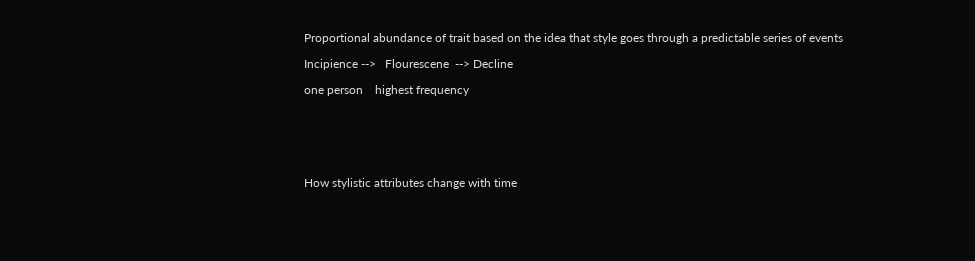Proportional abundance of trait based on the idea that style goes through a predictable series of events

Incipience -->   Flourescene  --> Decline

one person    highest frequency






How stylistic attributes change with time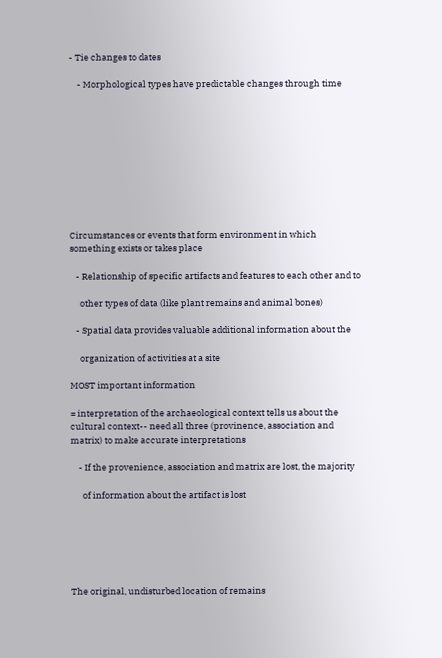- Tie changes to dates

    - Morphological types have predictable changes through time










Circumstances or events that form environment in which something exists or takes place

   - Relationship of specific artifacts and features to each other and to

     other types of data (like plant remains and animal bones)

   - Spatial data provides valuable additional information about the

     organization of activities at a site

MOST important information

= interpretation of the archaeological context tells us about the cultural context-- need all three (provinence, association and matrix) to make accurate interpretations

    - If the provenience, association and matrix are lost, the majority

      of information about the artifact is lost






The original, undisturbed location of remains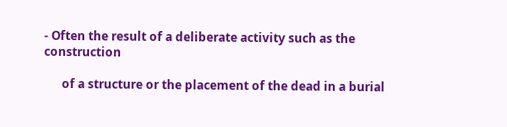- Often the result of a deliberate activity such as the construction

      of a structure or the placement of the dead in a burial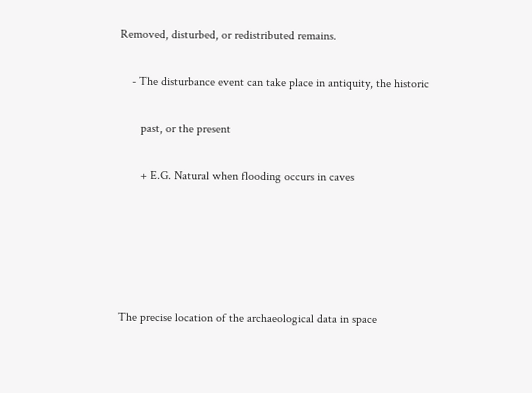Removed, disturbed, or redistributed remains.

    - The disturbance event can take place in antiquity, the historic

       past, or the present

       + E.G. Natural when flooding occurs in caves





The precise location of the archaeological data in space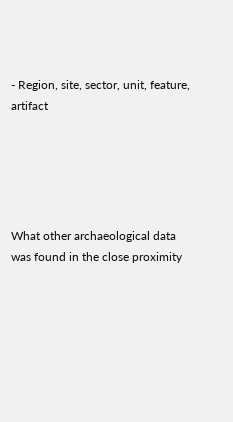- Region, site, sector, unit, feature, artifact





What other archaeological data was found in the close proximity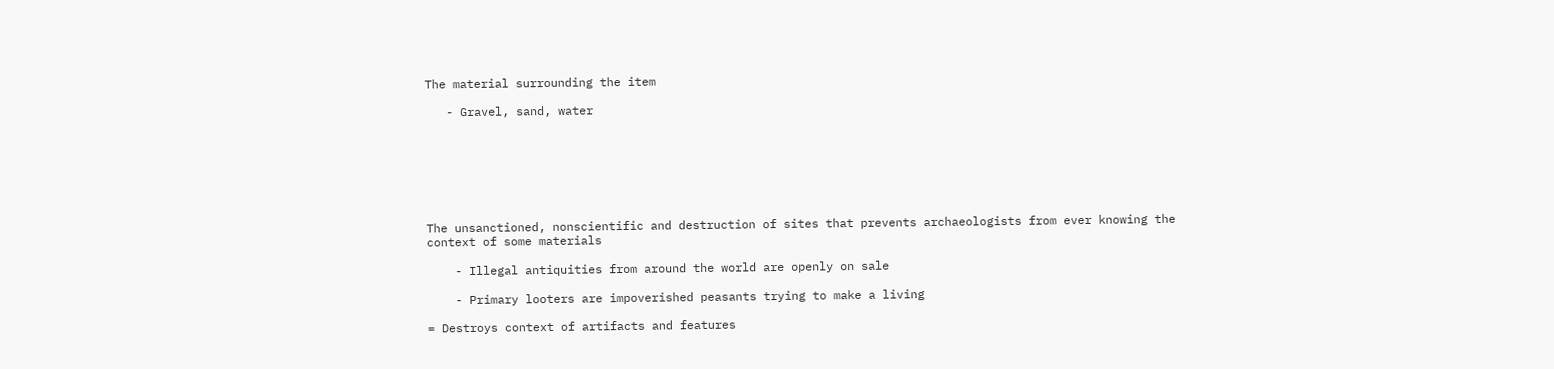The material surrounding the item

   - Gravel, sand, water







The unsanctioned, nonscientific and destruction of sites that prevents archaeologists from ever knowing the context of some materials

    - Illegal antiquities from around the world are openly on sale

    - Primary looters are impoverished peasants trying to make a living

= Destroys context of artifacts and features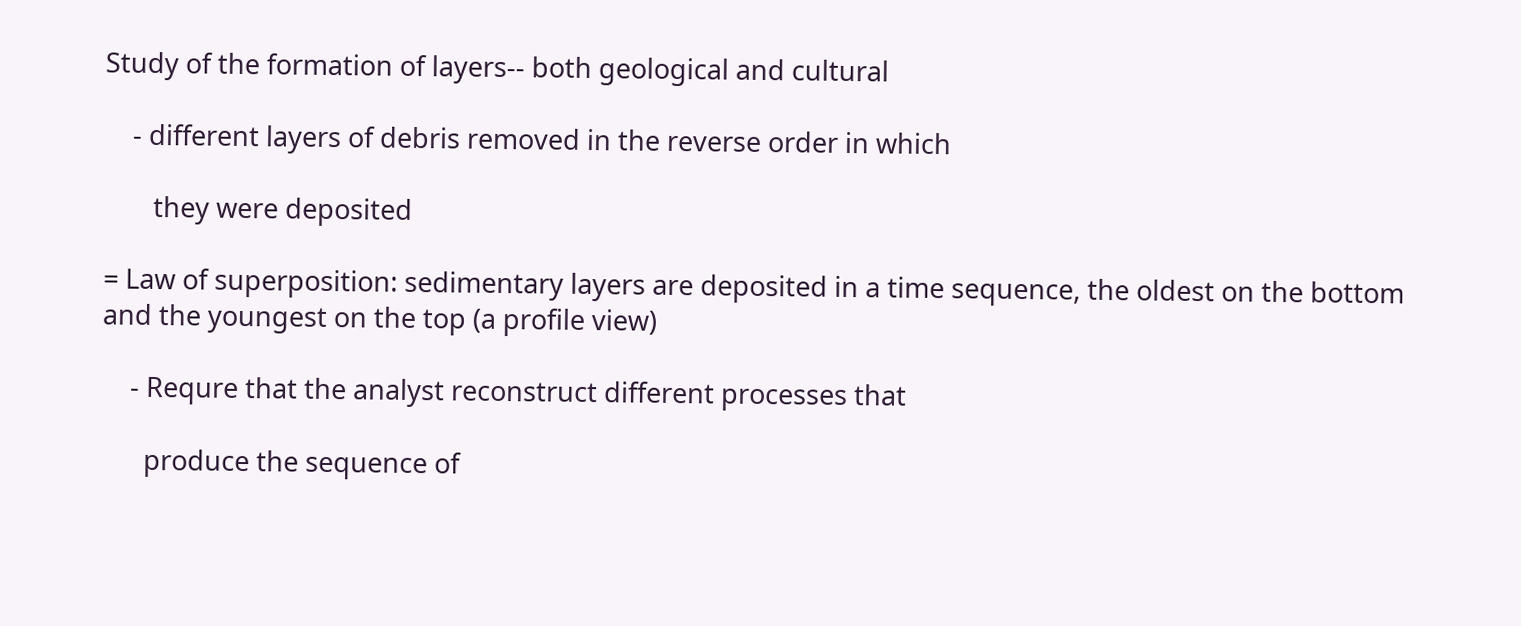Study of the formation of layers-- both geological and cultural

    - different layers of debris removed in the reverse order in which

       they were deposited

= Law of superposition: sedimentary layers are deposited in a time sequence, the oldest on the bottom and the youngest on the top (a profile view)

    - Requre that the analyst reconstruct different processes that

      produce the sequence of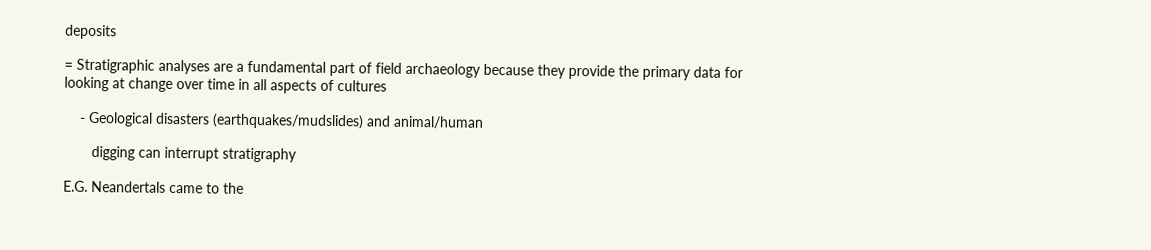deposits

= Stratigraphic analyses are a fundamental part of field archaeology because they provide the primary data for looking at change over time in all aspects of cultures

    - Geological disasters (earthquakes/mudslides) and animal/human

       digging can interrupt stratigraphy

E.G. Neandertals came to the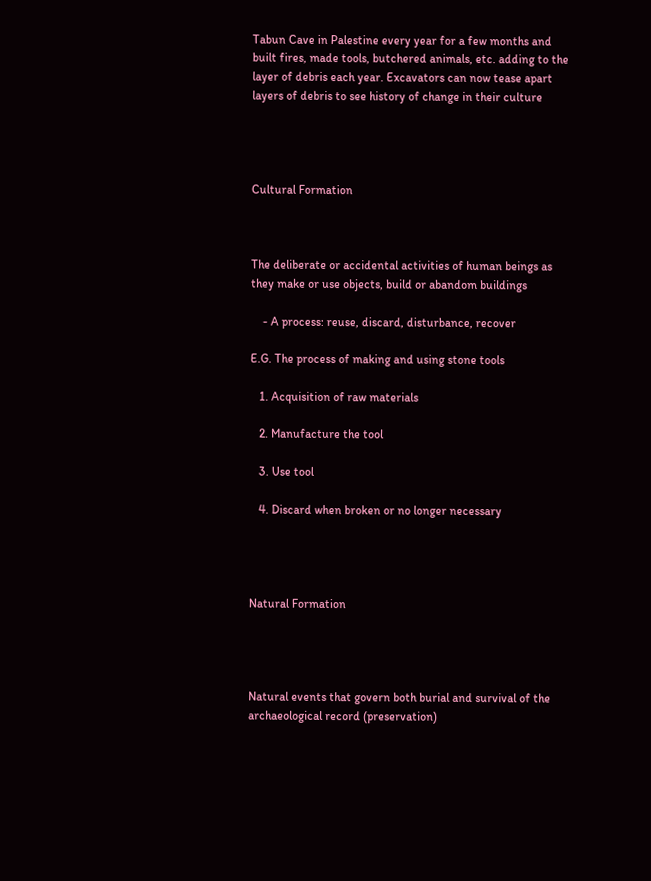Tabun Cave in Palestine every year for a few months and built fires, made tools, butchered animals, etc. adding to the layer of debris each year. Excavators can now tease apart layers of debris to see history of change in their culture




Cultural Formation



The deliberate or accidental activities of human beings as they make or use objects, build or abandom buildings

    - A process: reuse, discard, disturbance, recover

E.G. The process of making and using stone tools

   1. Acquisition of raw materials

   2. Manufacture the tool

   3. Use tool

   4. Discard when broken or no longer necessary




Natural Formation




Natural events that govern both burial and survival of the archaeological record (preservation)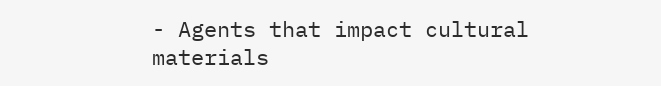- Agents that impact cultural materials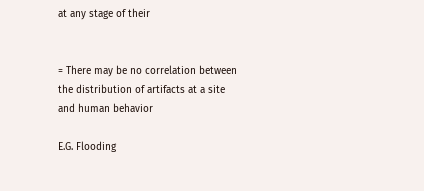at any stage of their


= There may be no correlation between the distribution of artifacts at a site and human behavior

E.G. Flooding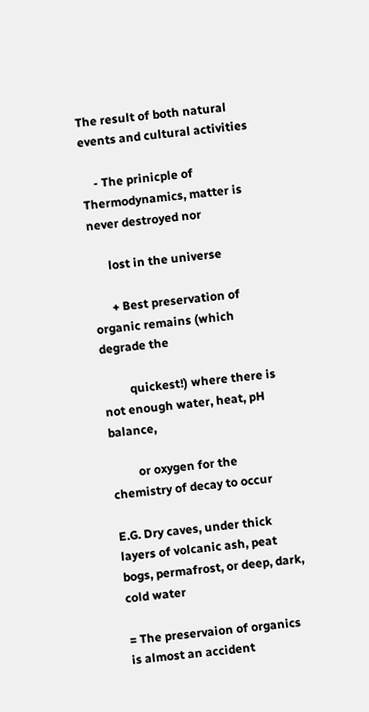The result of both natural events and cultural activities

    - The prinicple of Thermodynamics, matter is never destroyed nor

      lost in the universe

      + Best preservation of organic remains (which degrade the

         quickest!) where there is not enough water, heat, pH balance,

         or oxygen for the chemistry of decay to occur

E.G. Dry caves, under thick layers of volcanic ash, peat bogs, permafrost, or deep, dark, cold water

= The preservaion of organics is almost an accident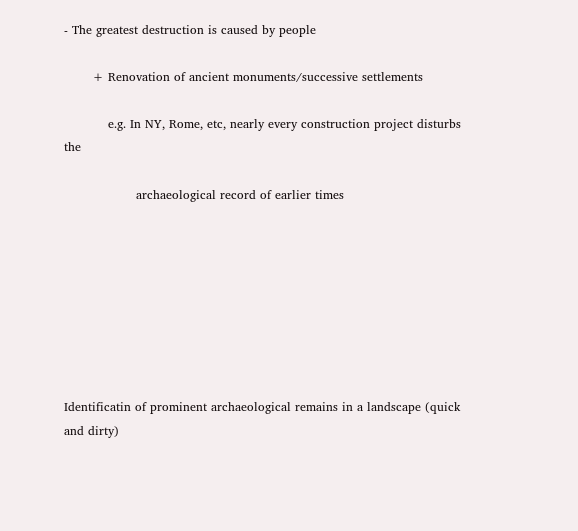- The greatest destruction is caused by people

       + Renovation of ancient monuments/successive settlements

           e.g. In NY, Rome, etc, nearly every construction project disturbs the

                  archaeological record of earlier times








Identificatin of prominent archaeological remains in a landscape (quick and dirty)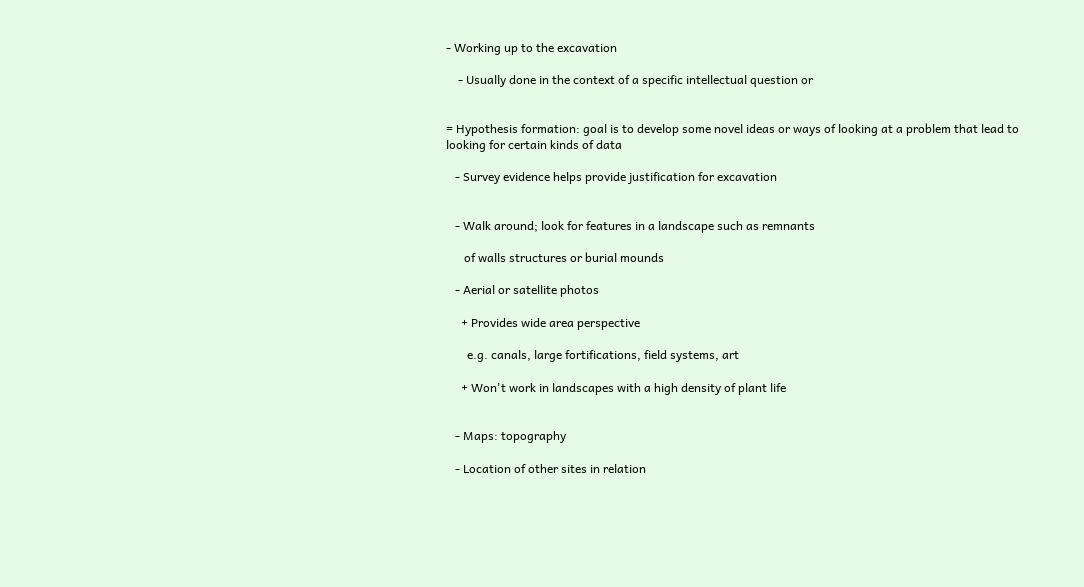- Working up to the excavation

    - Usually done in the context of a specific intellectual question or


= Hypothesis formation: goal is to develop some novel ideas or ways of looking at a problem that lead to looking for certain kinds of data

   - Survey evidence helps provide justification for excavation


   - Walk around; look for features in a landscape such as remnants

      of walls structures or burial mounds

   - Aerial or satellite photos

     + Provides wide area perspective

       e.g. canals, large fortifications, field systems, art

     + Won't work in landscapes with a high density of plant life


   - Maps: topography

   - Location of other sites in relation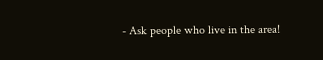- Ask people who live in the area!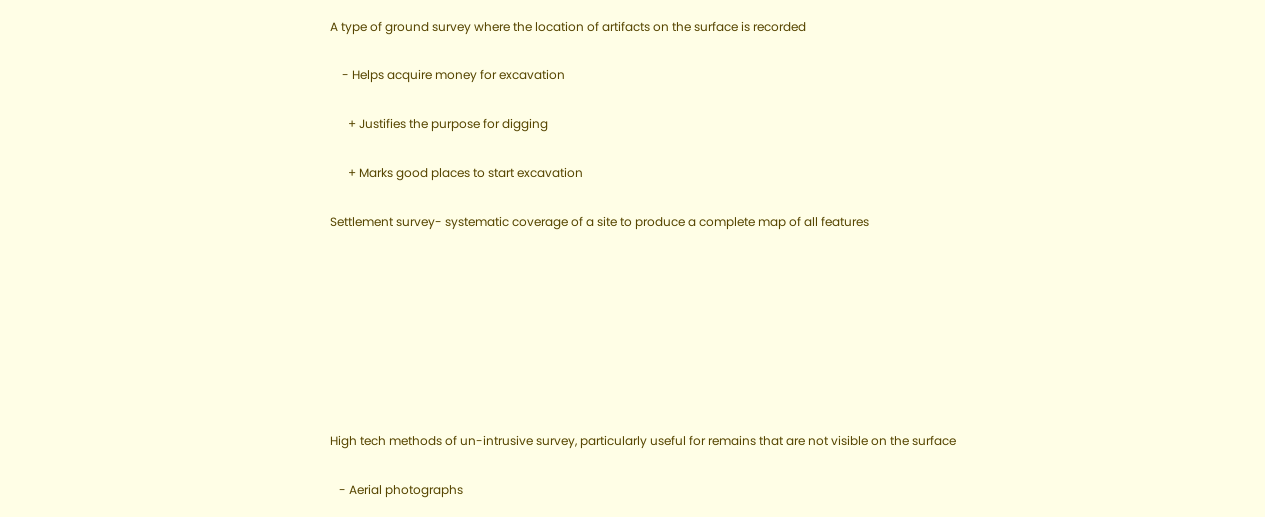A type of ground survey where the location of artifacts on the surface is recorded

    - Helps acquire money for excavation

      + Justifies the purpose for digging

      + Marks good places to start excavation

Settlement survey- systematic coverage of a site to produce a complete map of all features








High tech methods of un-intrusive survey, particularly useful for remains that are not visible on the surface

   - Aerial photographs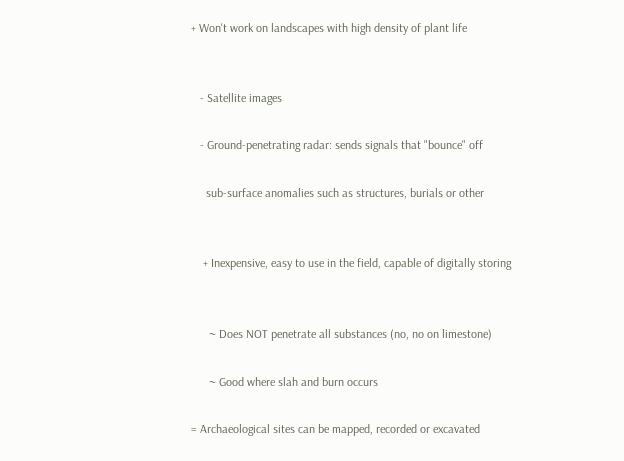+ Won't work on landscapes with high density of plant life


   - Satellite images

   - Ground-penetrating radar: sends signals that "bounce" off

     sub-surface anomalies such as structures, burials or other


    + Inexpensive, easy to use in the field, capable of digitally storing


      ~ Does NOT penetrate all substances (no, no on limestone)

      ~ Good where slah and burn occurs

= Archaeological sites can be mapped, recorded or excavated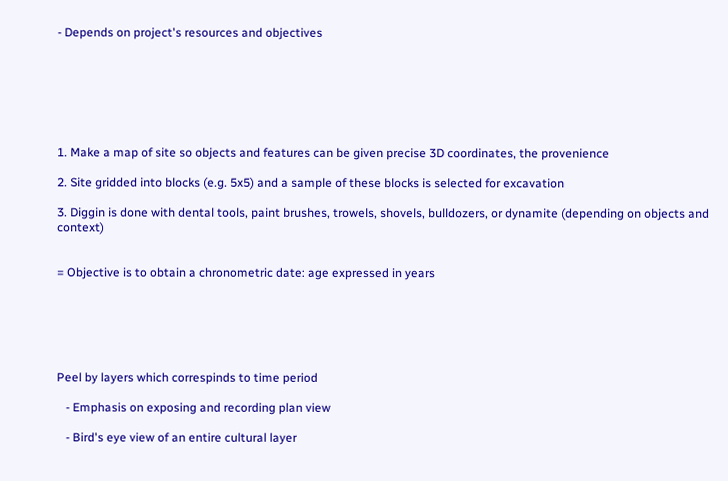- Depends on project's resources and objectives







1. Make a map of site so objects and features can be given precise 3D coordinates, the provenience

2. Site gridded into blocks (e.g. 5x5) and a sample of these blocks is selected for excavation

3. Diggin is done with dental tools, paint brushes, trowels, shovels, bulldozers, or dynamite (depending on objects and context)


= Objective is to obtain a chronometric date: age expressed in years






Peel by layers which correspinds to time period

   - Emphasis on exposing and recording plan view

   - Bird's eye view of an entire cultural layer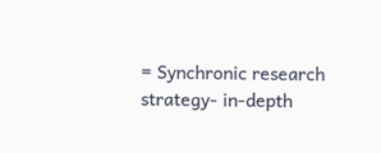= Synchronic research strategy- in-depth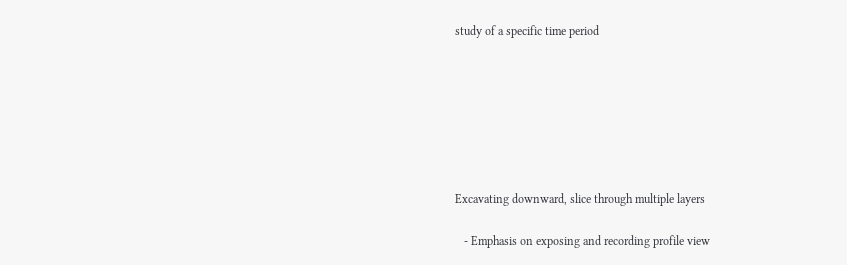study of a specific time period







Excavating downward, slice through multiple layers

   - Emphasis on exposing and recording profile view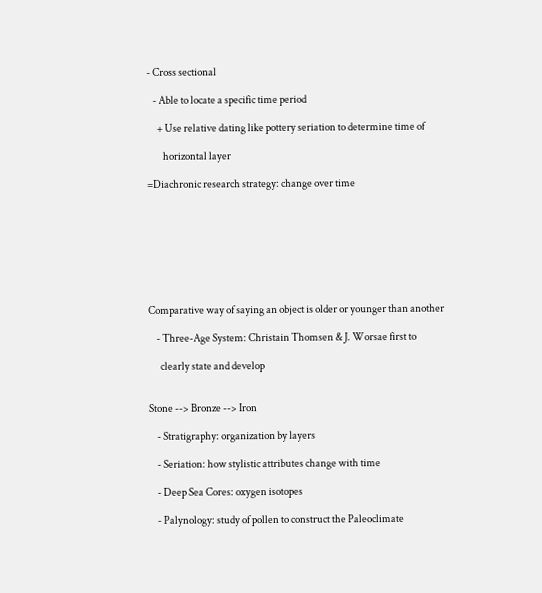- Cross sectional

   - Able to locate a specific time period

     + Use relative dating like pottery seriation to determine time of

        horizontal layer

=Diachronic research strategy: change over time








Comparative way of saying an object is older or younger than another

    - Three-Age System: Christain Thomsen & J. Worsae first to

      clearly state and develop


Stone --> Bronze --> Iron

    - Stratigraphy: organization by layers

    - Seriation: how stylistic attributes change with time

    - Deep Sea Cores: oxygen isotopes

    - Palynology: study of pollen to construct the Paleoclimate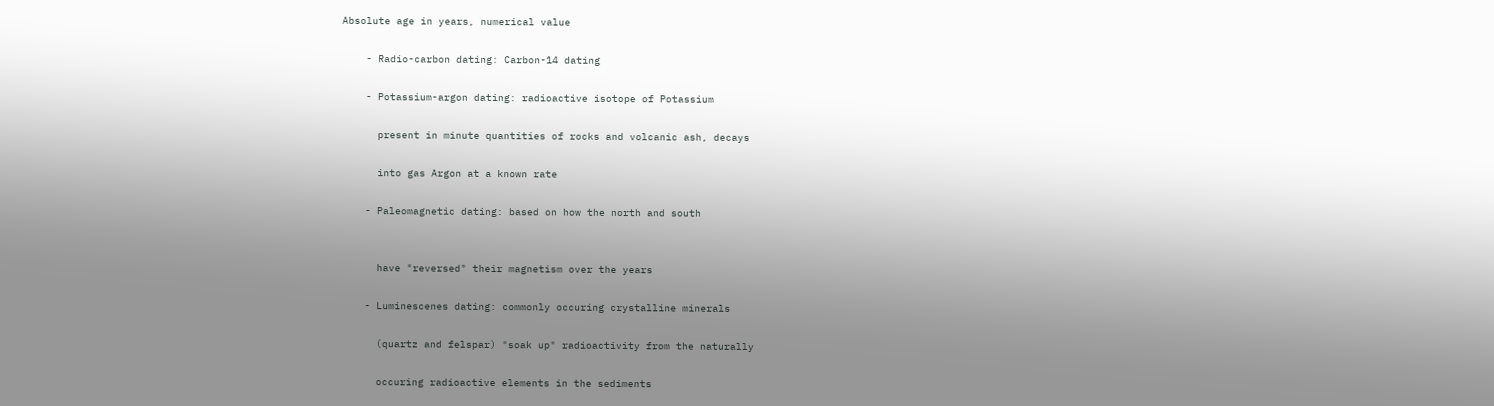Absolute age in years, numerical value

    - Radio-carbon dating: Carbon-14 dating

    - Potassium-argon dating: radioactive isotope of Potassium

      present in minute quantities of rocks and volcanic ash, decays

      into gas Argon at a known rate

    - Paleomagnetic dating: based on how the north and south


      have "reversed" their magnetism over the years

    - Luminescenes dating: commonly occuring crystalline minerals

      (quartz and felspar) "soak up" radioactivity from the naturally

      occuring radioactive elements in the sediments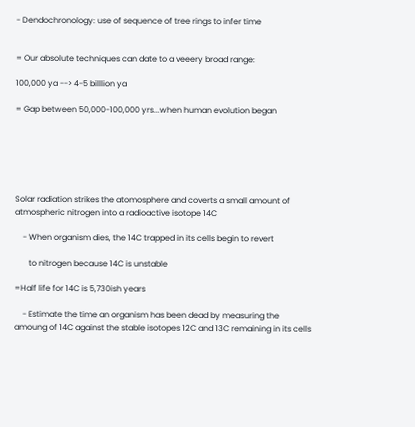- Dendochronology: use of sequence of tree rings to infer time


= Our absolute techniques can date to a veeery broad range:

100,000 ya --> 4-5 billlion ya

= Gap between 50,000-100,000 yrs...when human evolution began






Solar radiation strikes the atomosphere and coverts a small amount of atmospheric nitrogen into a radioactive isotope 14C

    - When organism dies, the 14C trapped in its cells begin to revert

       to nitrogen because 14C is unstable

=Half life for 14C is 5,730ish years

    - Estimate the time an organism has been dead by measuring the amoung of 14C against the stable isotopes 12C and 13C remaining in its cells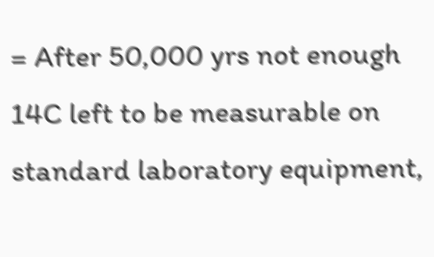= After 50,000 yrs not enough 14C left to be measurable on standard laboratory equipment,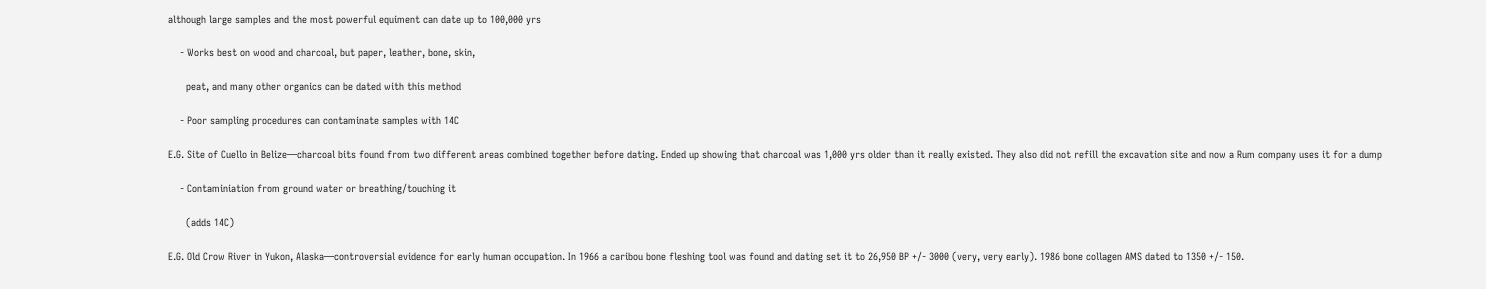although large samples and the most powerful equiment can date up to 100,000 yrs

    - Works best on wood and charcoal, but paper, leather, bone, skin,

      peat, and many other organics can be dated with this method

    - Poor sampling procedures can contaminate samples with 14C

E.G. Site of Cuello in Belize—charcoal bits found from two different areas combined together before dating. Ended up showing that charcoal was 1,000 yrs older than it really existed. They also did not refill the excavation site and now a Rum company uses it for a dump

    - Contaminiation from ground water or breathing/touching it

      (adds 14C)

E.G. Old Crow River in Yukon, Alaska—controversial evidence for early human occupation. In 1966 a caribou bone fleshing tool was found and dating set it to 26,950 BP +/- 3000 (very, very early). 1986 bone collagen AMS dated to 1350 +/- 150.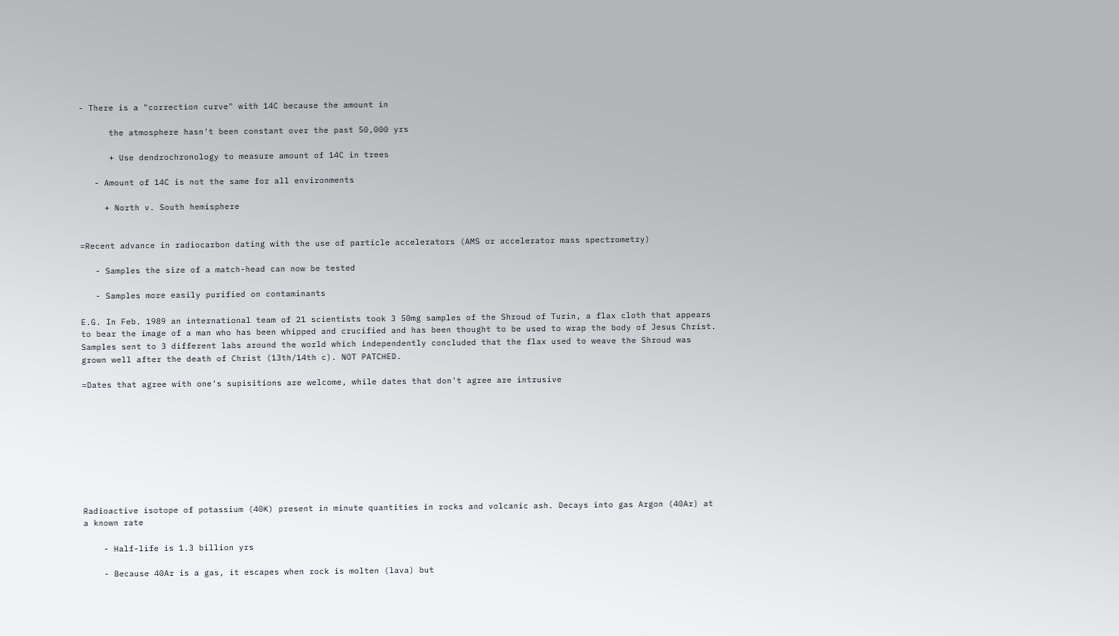- There is a "correction curve" with 14C because the amount in

      the atmosphere hasn't been constant over the past 50,000 yrs

      + Use dendrochronology to measure amount of 14C in trees

   - Amount of 14C is not the same for all environments

     + North v. South hemisphere


=Recent advance in radiocarbon dating with the use of particle accelerators (AMS or accelerator mass spectrometry)

   - Samples the size of a match-head can now be tested

   - Samples more easily purified on contaminants

E.G. In Feb. 1989 an international team of 21 scientists took 3 50mg samples of the Shroud of Turin, a flax cloth that appears to bear the image of a man who has been whipped and crucified and has been thought to be used to wrap the body of Jesus Christ. Samples sent to 3 different labs around the world which independently concluded that the flax used to weave the Shroud was grown well after the death of Christ (13th/14th c). NOT PATCHED.

=Dates that agree with one's supisitions are welcome, while dates that don't agree are intrusive









Radioactive isotope of potassium (40K) present in minute quantities in rocks and volcanic ash. Decays into gas Argon (40Ar) at a known rate

    - Half-life is 1.3 billion yrs

    - Because 40Ar is a gas, it escapes when rock is molten (lava) but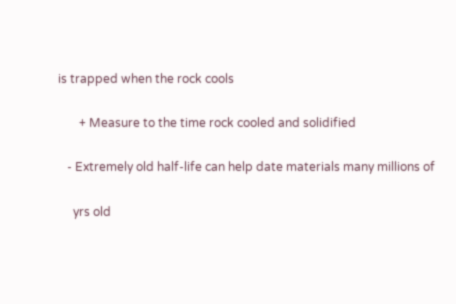is trapped when the rock cools

       + Measure to the time rock cooled and solidified

   - Extremely old half-life can help date materials many millions of

     yrs old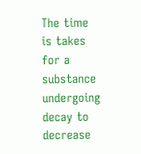The time is takes for a substance undergoing decay to decrease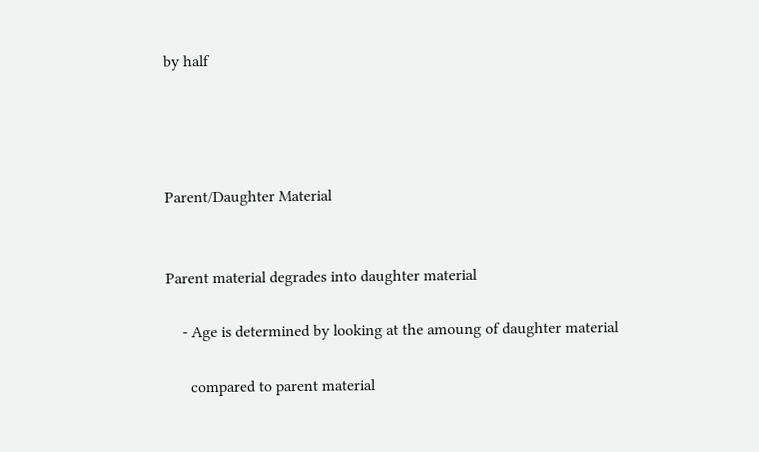by half




Parent/Daughter Material


Parent material degrades into daughter material

    - Age is determined by looking at the amoung of daughter material

      compared to parent material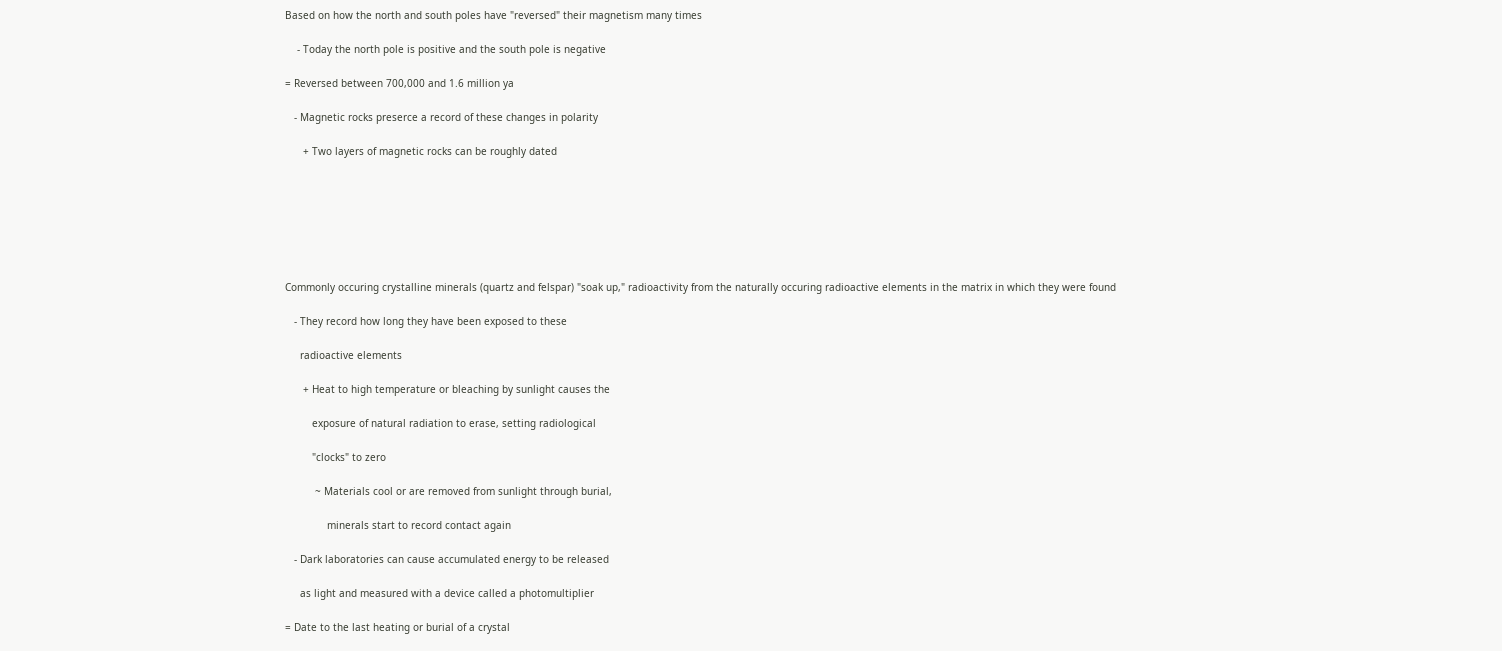Based on how the north and south poles have "reversed" their magnetism many times

    - Today the north pole is positive and the south pole is negative

= Reversed between 700,000 and 1.6 million ya

   - Magnetic rocks preserce a record of these changes in polarity

      + Two layers of magnetic rocks can be roughly dated







Commonly occuring crystalline minerals (quartz and felspar) "soak up," radioactivity from the naturally occuring radioactive elements in the matrix in which they were found

   - They record how long they have been exposed to these

     radioactive elements

      + Heat to high temperature or bleaching by sunlight causes the

         exposure of natural radiation to erase, setting radiological

         "clocks" to zero

          ~ Materials cool or are removed from sunlight through burial,

              minerals start to record contact again

   - Dark laboratories can cause accumulated energy to be released

     as light and measured with a device called a photomultiplier

= Date to the last heating or burial of a crystal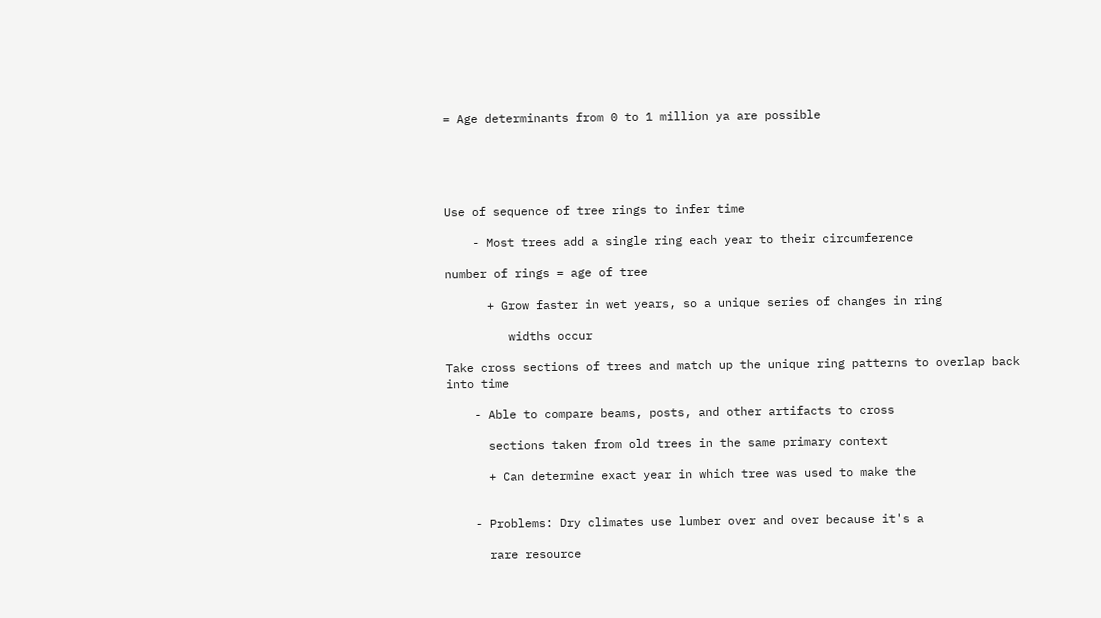= Age determinants from 0 to 1 million ya are possible





Use of sequence of tree rings to infer time

    - Most trees add a single ring each year to their circumference

number of rings = age of tree

      + Grow faster in wet years, so a unique series of changes in ring

         widths occur

Take cross sections of trees and match up the unique ring patterns to overlap back into time

    - Able to compare beams, posts, and other artifacts to cross

      sections taken from old trees in the same primary context

      + Can determine exact year in which tree was used to make the


    - Problems: Dry climates use lumber over and over because it's a

      rare resource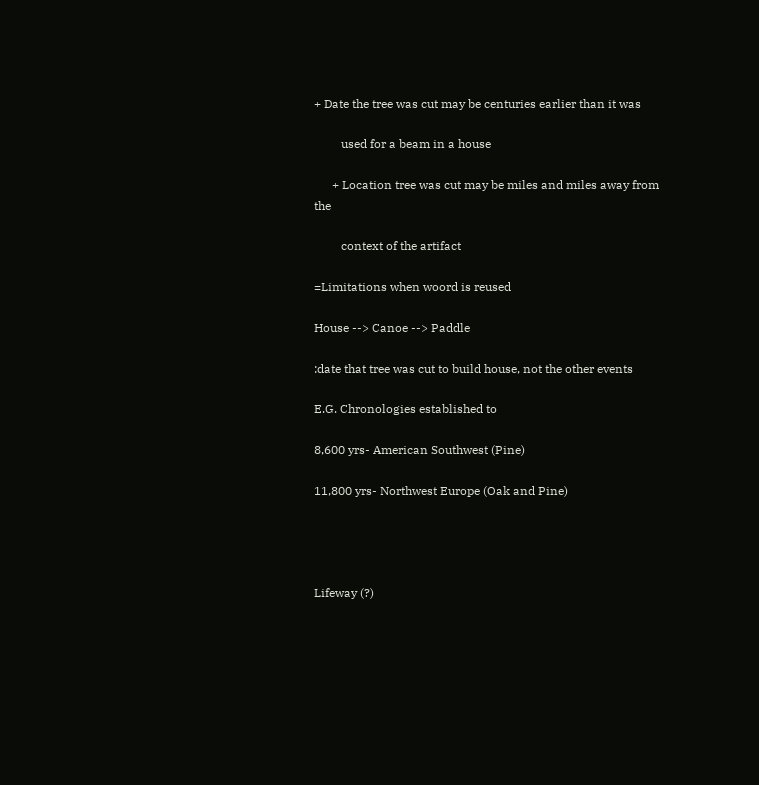+ Date the tree was cut may be centuries earlier than it was

         used for a beam in a house

      + Location tree was cut may be miles and miles away from the

         context of the artifact

=Limitations when woord is reused

House --> Canoe --> Paddle

:date that tree was cut to build house, not the other events

E.G. Chronologies established to

8,600 yrs- American Southwest (Pine)

11,800 yrs- Northwest Europe (Oak and Pine)




Lifeway (?)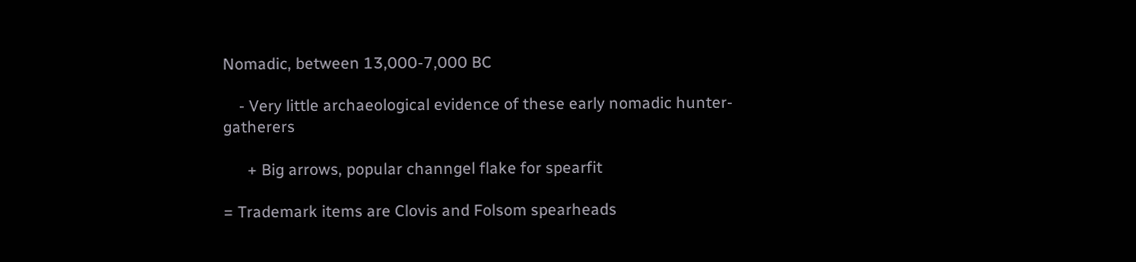Nomadic, between 13,000-7,000 BC

    - Very little archaeological evidence of these early nomadic hunter-gatherers

      + Big arrows, popular channgel flake for spearfit

= Trademark items are Clovis and Folsom spearheads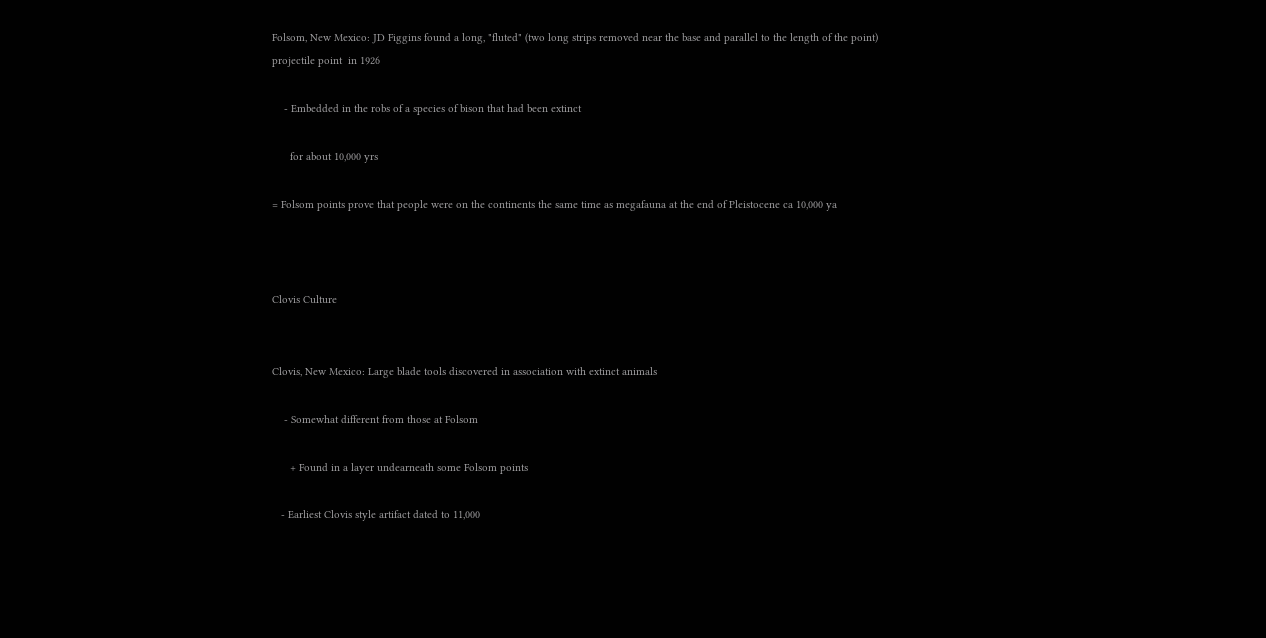Folsom, New Mexico: JD Figgins found a long, "fluted" (two long strips removed near the base and parallel to the length of the point) projectile point  in 1926

    - Embedded in the robs of a species of bison that had been extinct

      for about 10,000 yrs

= Folsom points prove that people were on the continents the same time as megafauna at the end of Pleistocene ca 10,000 ya



Clovis Culture


Clovis, New Mexico: Large blade tools discovered in association with extinct animals

    - Somewhat different from those at Folsom

      + Found in a layer undearneath some Folsom points

   - Earliest Clovis style artifact dated to 11,000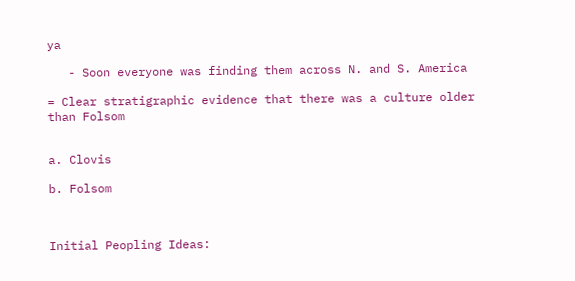ya

   - Soon everyone was finding them across N. and S. America

= Clear stratigraphic evidence that there was a culture older than Folsom


a. Clovis

b. Folsom



Initial Peopling Ideas: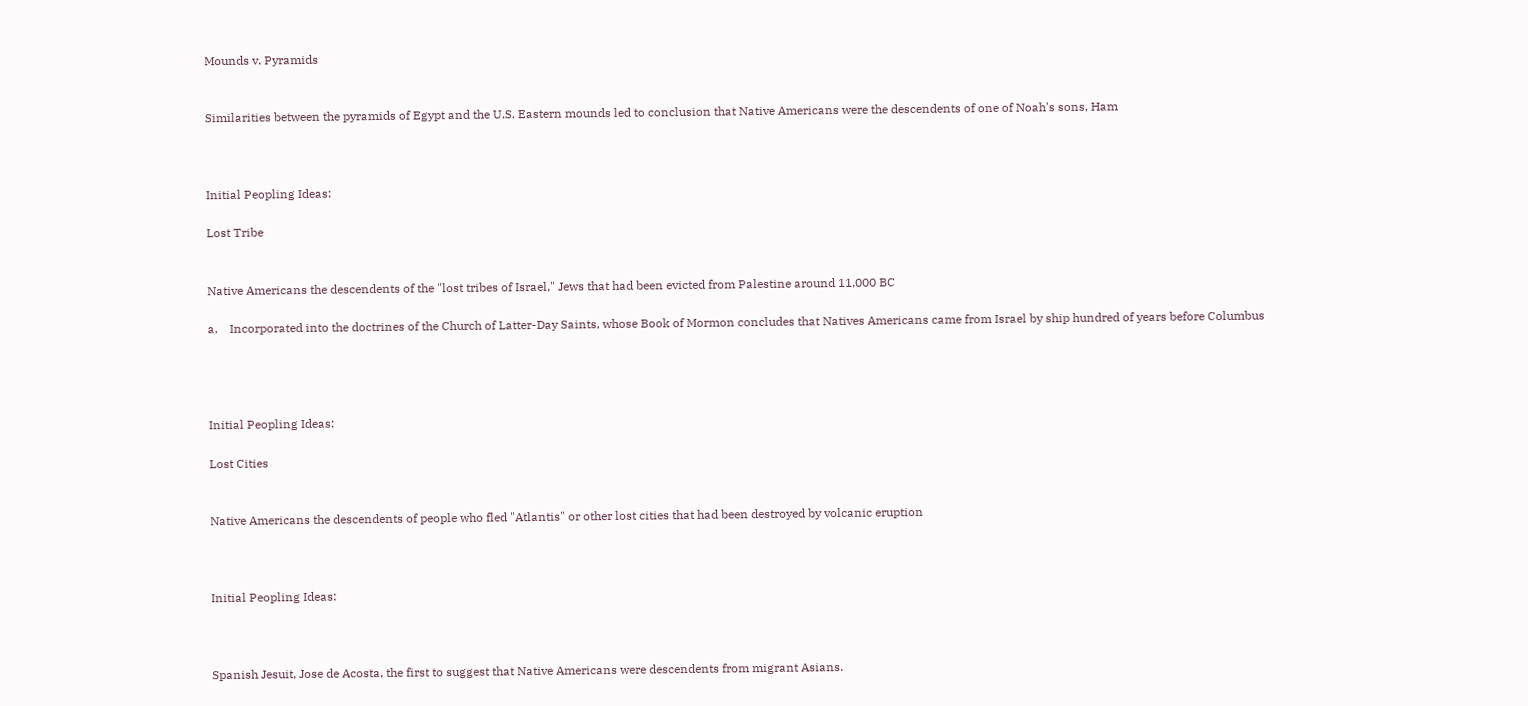Mounds v. Pyramids


Similarities between the pyramids of Egypt and the U.S. Eastern mounds led to conclusion that Native Americans were the descendents of one of Noah's sons, Ham



Initial Peopling Ideas:

Lost Tribe


Native Americans the descendents of the "lost tribes of Israel," Jews that had been evicted from Palestine around 11,000 BC

a.    Incorporated into the doctrines of the Church of Latter-Day Saints, whose Book of Mormon concludes that Natives Americans came from Israel by ship hundred of years before Columbus




Initial Peopling Ideas:

Lost Cities


Native Americans the descendents of people who fled "Atlantis" or other lost cities that had been destroyed by volcanic eruption



Initial Peopling Ideas:



Spanish Jesuit, Jose de Acosta, the first to suggest that Native Americans were descendents from migrant Asians.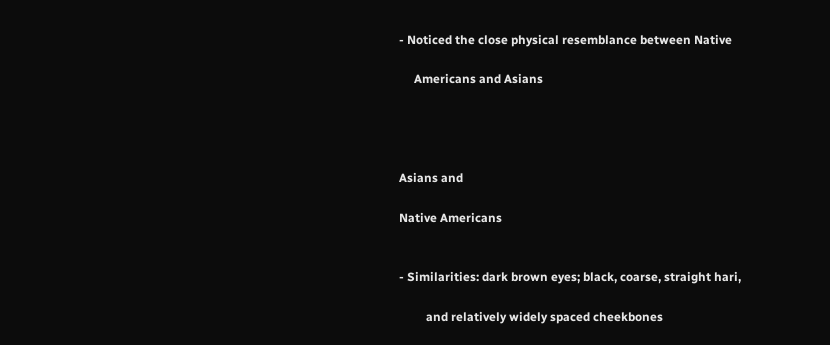- Noticed the close physical resemblance between Native

     Americans and Asians




Asians and

Native Americans


- Similarities: dark brown eyes; black, coarse, straight hari,

         and relatively widely spaced cheekbones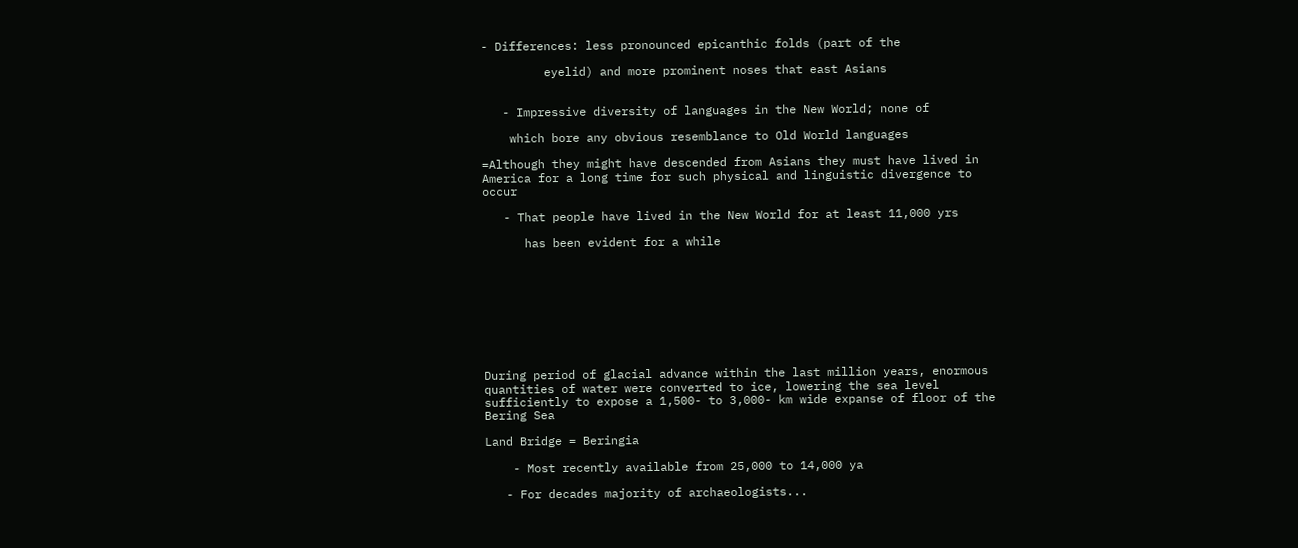- Differences: less pronounced epicanthic folds (part of the

         eyelid) and more prominent noses that east Asians


   - Impressive diversity of languages in the New World; none of

    which bore any obvious resemblance to Old World languages

=Although they might have descended from Asians they must have lived in America for a long time for such physical and linguistic divergence to occur

   - That people have lived in the New World for at least 11,000 yrs

      has been evident for a while









During period of glacial advance within the last million years, enormous quantities of water were converted to ice, lowering the sea level sufficiently to expose a 1,500- to 3,000- km wide expanse of floor of the Bering Sea

Land Bridge = Beringia

    - Most recently available from 25,000 to 14,000 ya

   - For decades majority of archaeologists...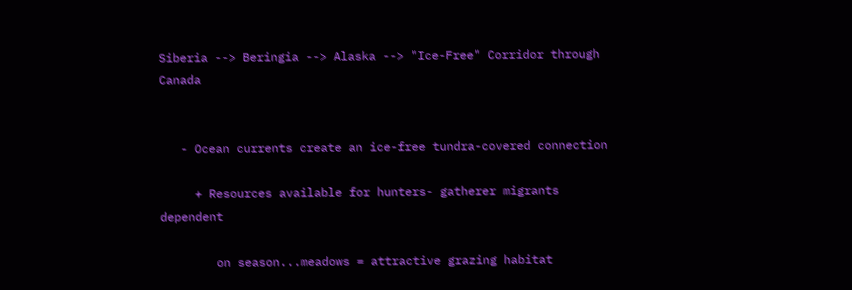Siberia --> Beringia --> Alaska --> "Ice-Free" Corridor through Canada


   - Ocean currents create an ice-free tundra-covered connection

     + Resources available for hunters- gatherer migrants dependent

        on season...meadows = attractive grazing habitat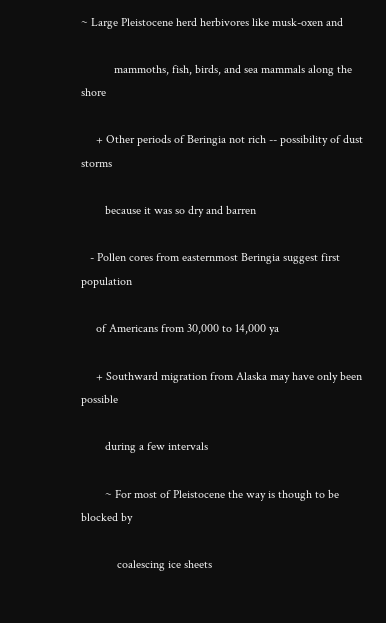~ Large Pleistocene herd herbivores like musk-oxen and

           mammoths, fish, birds, and sea mammals along the shore

     + Other periods of Beringia not rich -- possibility of dust storms

        because it was so dry and barren

   - Pollen cores from easternmost Beringia suggest first population

     of Americans from 30,000 to 14,000 ya

     + Southward migration from Alaska may have only been possible

        during a few intervals

        ~ For most of Pleistocene the way is though to be blocked by

            coalescing ice sheets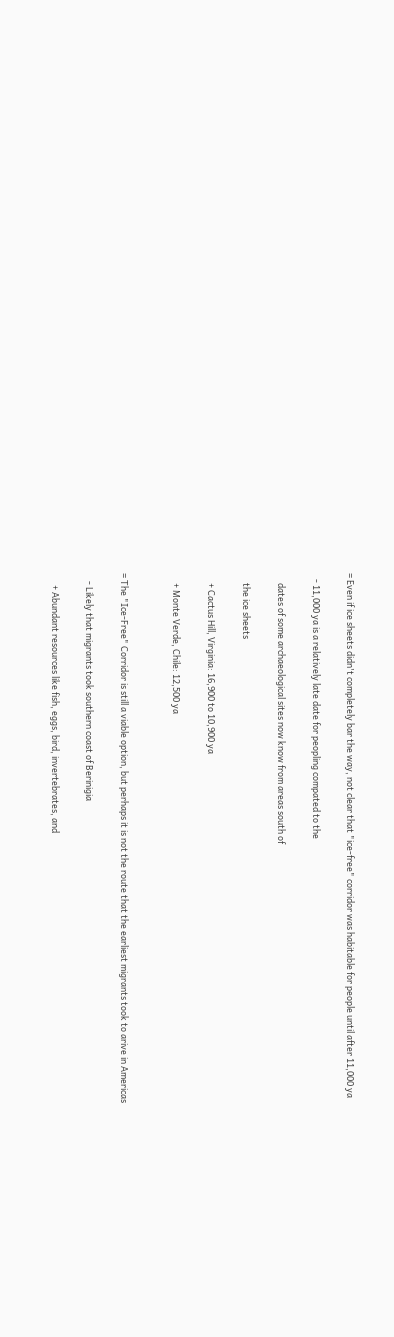= Even if ice sheets didn't completely bar the way, not clear that "ice-free" corridor was habitable for people until after 11,000 ya

   - 11,000 ya is a relatively late date for peopling compated to the

     dates of some archaeological sites now know from areas south of

     the ice sheets

     + Cactus Hill, Virginia: 16,900 to 10,900 ya

     + Monte Verde, Chile: 12,500 ya


= The "Ice-Free" Corridor is still a viable option, but perhaps it is not the route that the earliest migrants took to arive in Americas

    - Likely that migrants took southern coast of Berinigia

      + Abundant resources like fish, eggs, bird, invertebrates, and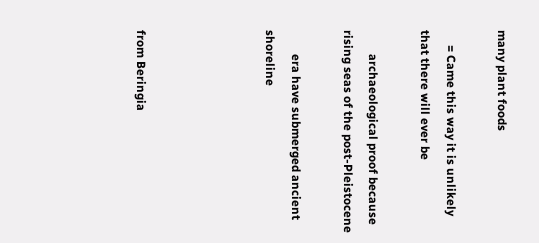many plant foods

     = Came this way it is unlikely that there will ever be

        archaeological proof because rising seas of the post-Pleistocene

        era have submerged ancient shoreline




from Beringia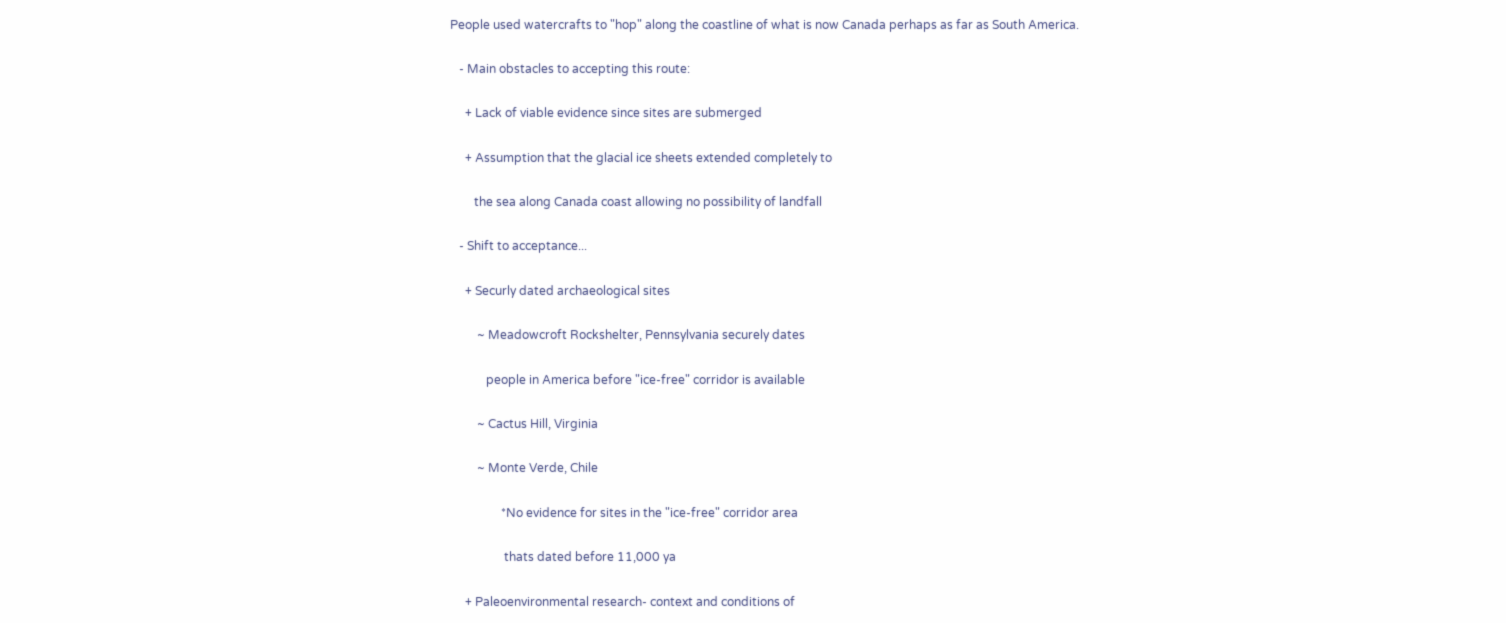People used watercrafts to "hop" along the coastline of what is now Canada perhaps as far as South America.

   - Main obstacles to accepting this route:

     + Lack of viable evidence since sites are submerged

     + Assumption that the glacial ice sheets extended completely to

        the sea along Canada coast allowing no possibility of landfall

   - Shift to acceptance...

     + Securly dated archaeological sites

         ~ Meadowcroft Rockshelter, Pennsylvania securely dates

            people in America before "ice-free" corridor is available

         ~ Cactus Hill, Virginia

         ~ Monte Verde, Chile

                 *No evidence for sites in the "ice-free" corridor area

                  thats dated before 11,000 ya

     + Paleoenvironmental research- context and conditions of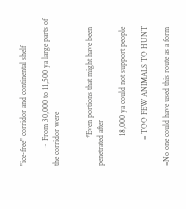"ice-free" corridor and continental shelf

         ~ From 30,000 to 11,500 ya large parts of the corridor were


              *Even portions that might have been penetrated after

               18,000 ya could not support people

             = TOO FEW ANIMALS TO HUNT

=No one could have used this route as a form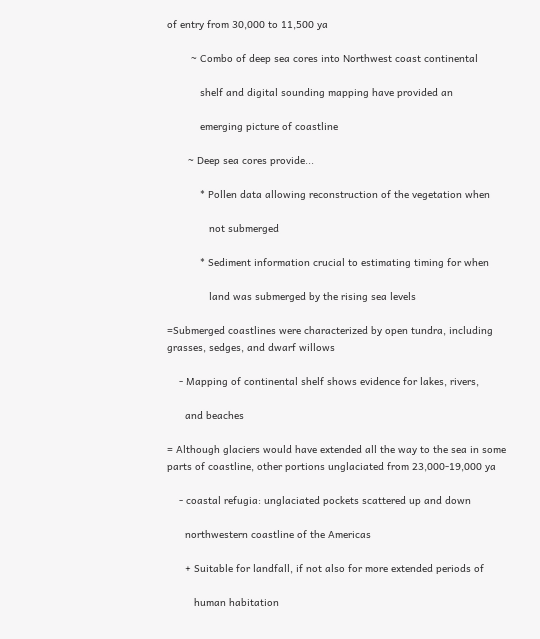of entry from 30,000 to 11,500 ya

        ~ Combo of deep sea cores into Northwest coast continental

           shelf and digital sounding mapping have provided an

           emerging picture of coastline

       ~ Deep sea cores provide...

           * Pollen data allowing reconstruction of the vegetation when

              not submerged

           * Sediment information crucial to estimating timing for when

              land was submerged by the rising sea levels

=Submerged coastlines were characterized by open tundra, including grasses, sedges, and dwarf willows

    - Mapping of continental shelf shows evidence for lakes, rivers,

      and beaches

= Although glaciers would have extended all the way to the sea in some parts of coastline, other portions unglaciated from 23,000-19,000 ya

    - coastal refugia: unglaciated pockets scattered up and down

      northwestern coastline of the Americas

      + Suitable for landfall, if not also for more extended periods of

         human habitation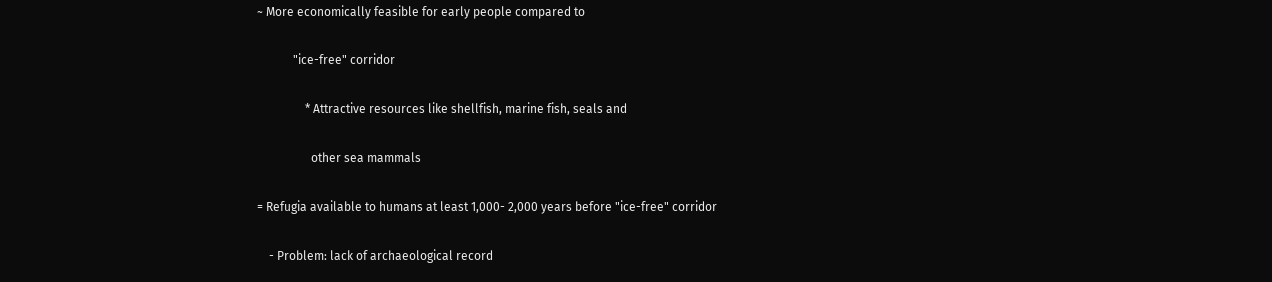~ More economically feasible for early people compared to

            "ice-free" corridor

                * Attractive resources like shellfish, marine fish, seals and

                  other sea mammals

= Refugia available to humans at least 1,000- 2,000 years before "ice-free" corridor

    - Problem: lack of archaeological record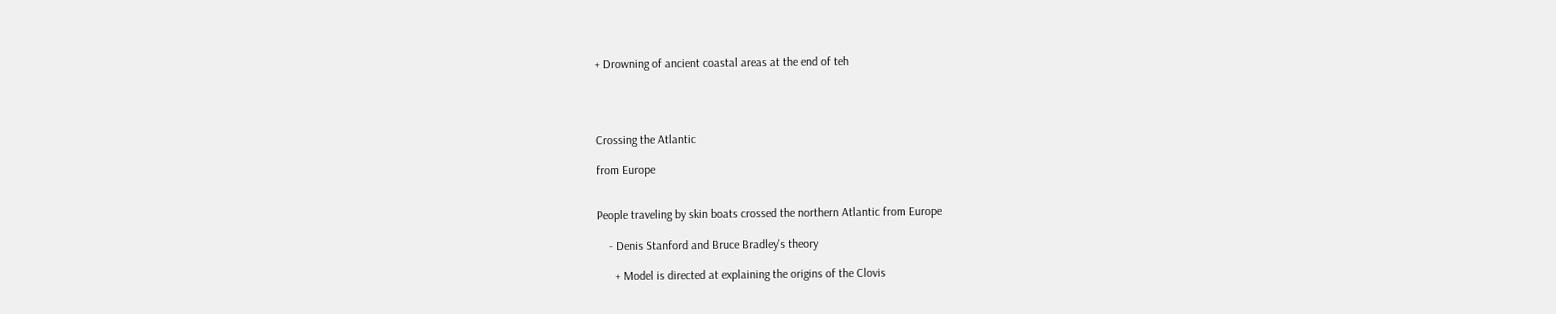+ Drowning of ancient coastal areas at the end of teh




Crossing the Atlantic

from Europe


People traveling by skin boats crossed the northern Atlantic from Europe

    - Denis Stanford and Bruce Bradley's theory

      + Model is directed at explaining the origins of the Clovis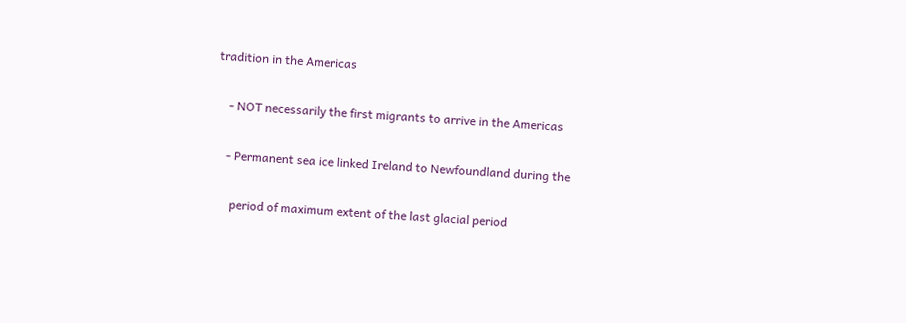tradition in the Americas

    - NOT necessarily the first migrants to arrive in the Americas

    - Permanent sea ice linked Ireland to Newfoundland during the

      period of maximum extent of the last glacial period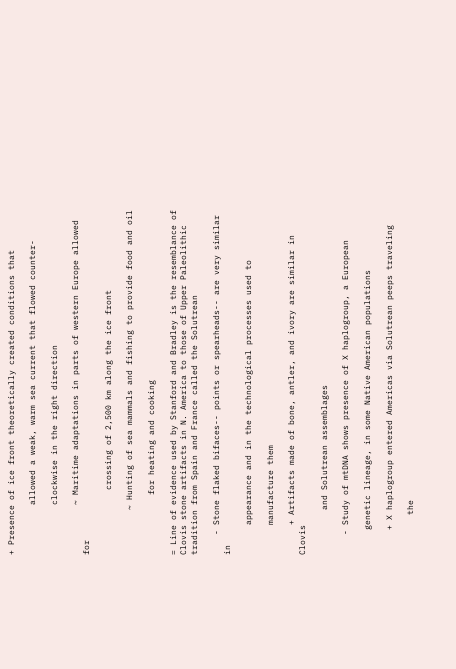+ Presence of ice front theoretically created conditions that

          allowed a weak, warm sea current that flowed counter-

          clockwise in the right direction

          ~ Maritime adaptations in parts of western Europe allowed for

             crossing of 2,500 km along the ice front

         ~ Hunting of sea mammals and fishing to provide food and oil

            for heating and cooking

= Line of evidence used by Stanford and Bradley is the resemblance of Clovis stone artifacts in N. America to those of Upper Paleolithic tradition from Spain and France called the Solutrean

    - Stone flaked bifaces-- points or spearheads-- are very similar in

      appearance and in the technological processes used to

      manufacture them

      + Artifacts made of bone, antler, and ivory are similar in Clovis

         and Solutrean assemblages

    - Study of mtDNA shows presence of X haplogroup, a European

     genetic lineage, in some Native American populations

     + X haplogroup entered Americas via Solutrean peeps traveling

        the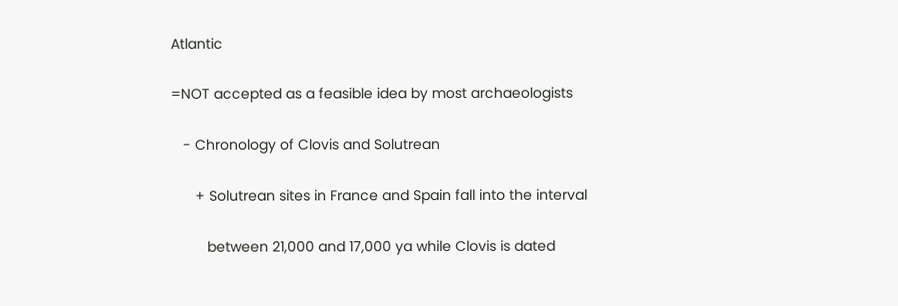Atlantic

=NOT accepted as a feasible idea by most archaeologists

   - Chronology of Clovis and Solutrean

      + Solutrean sites in France and Spain fall into the interval

         between 21,000 and 17,000 ya while Clovis is dated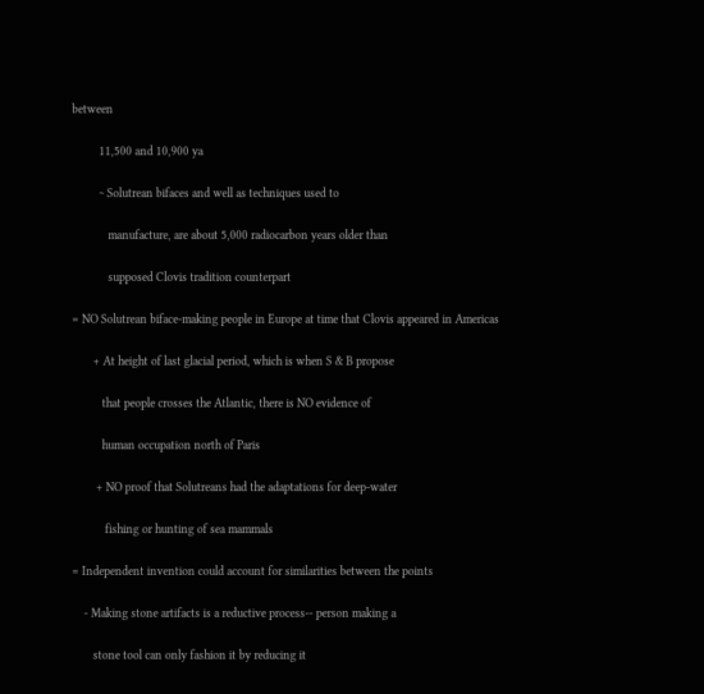between

         11,500 and 10,900 ya

         ~ Solutrean bifaces and well as techniques used to

            manufacture, are about 5,000 radiocarbon years older than

            supposed Clovis tradition counterpart

= NO Solutrean biface-making people in Europe at time that Clovis appeared in Americas

       + At height of last glacial period, which is when S & B propose

          that people crosses the Atlantic, there is NO evidence of

          human occupation north of Paris

        + NO proof that Solutreans had the adaptations for deep-water

           fishing or hunting of sea mammals

= Independent invention could account for similarities between the points

    - Making stone artifacts is a reductive process-- person making a

       stone tool can only fashion it by reducing it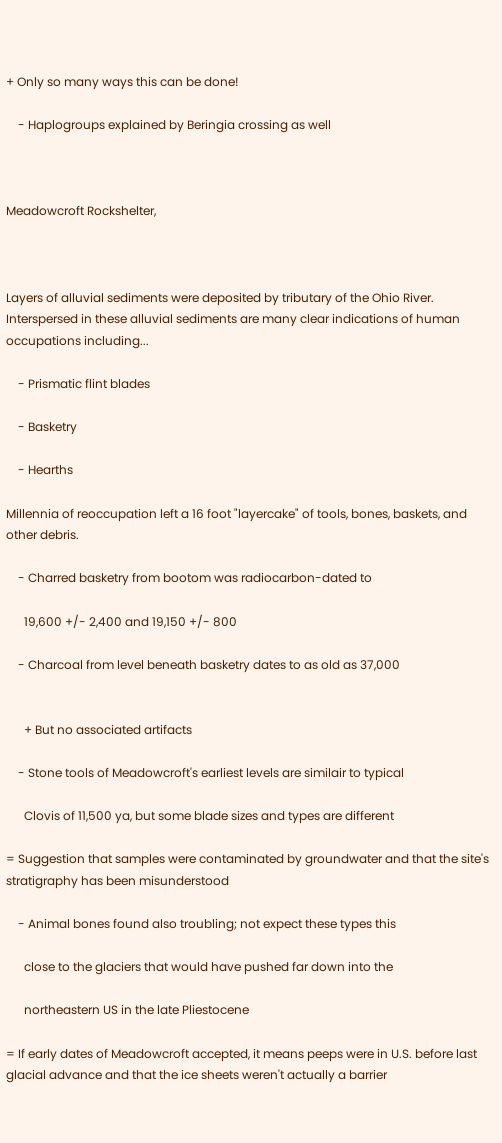+ Only so many ways this can be done!

    - Haplogroups explained by Beringia crossing as well



Meadowcroft Rockshelter,



Layers of alluvial sediments were deposited by tributary of the Ohio River. Interspersed in these alluvial sediments are many clear indications of human occupations including...

    - Prismatic flint blades

    - Basketry

    - Hearths

Millennia of reoccupation left a 16 foot "layercake" of tools, bones, baskets, and other debris.

    - Charred basketry from bootom was radiocarbon-dated to

      19,600 +/- 2,400 and 19,150 +/- 800

    - Charcoal from level beneath basketry dates to as old as 37,000


      + But no associated artifacts

    - Stone tools of Meadowcroft's earliest levels are similair to typical

      Clovis of 11,500 ya, but some blade sizes and types are different

= Suggestion that samples were contaminated by groundwater and that the site's stratigraphy has been misunderstood

    - Animal bones found also troubling; not expect these types this

      close to the glaciers that would have pushed far down into the

      northeastern US in the late Pliestocene

= If early dates of Meadowcroft accepted, it means peeps were in U.S. before last glacial advance and that the ice sheets weren't actually a barrier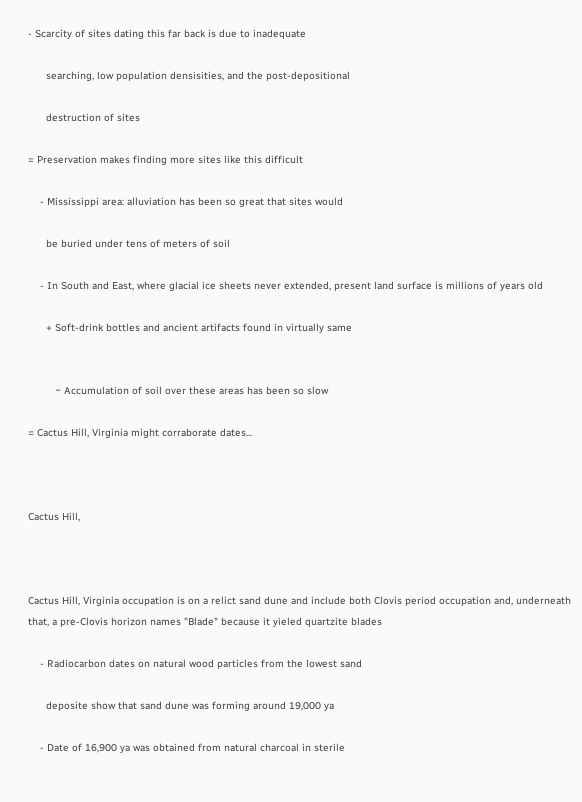- Scarcity of sites dating this far back is due to inadequate

      searching, low population densisities, and the post-depositional

      destruction of sites

= Preservation makes finding more sites like this difficult

    - Mississippi area: alluviation has been so great that sites would

      be buried under tens of meters of soil

    - In South and East, where glacial ice sheets never extended, present land surface is millions of years old

      + Soft-drink bottles and ancient artifacts found in virtually same


         ~ Accumulation of soil over these areas has been so slow

= Cactus Hill, Virginia might corraborate dates...



Cactus Hill,



Cactus Hill, Virginia occupation is on a relict sand dune and include both Clovis period occupation and, underneath that, a pre-Clovis horizon names "Blade" because it yieled quartzite blades

    - Radiocarbon dates on natural wood particles from the lowest sand

      deposite show that sand dune was forming around 19,000 ya

    - Date of 16,900 ya was obtained from natural charcoal in sterile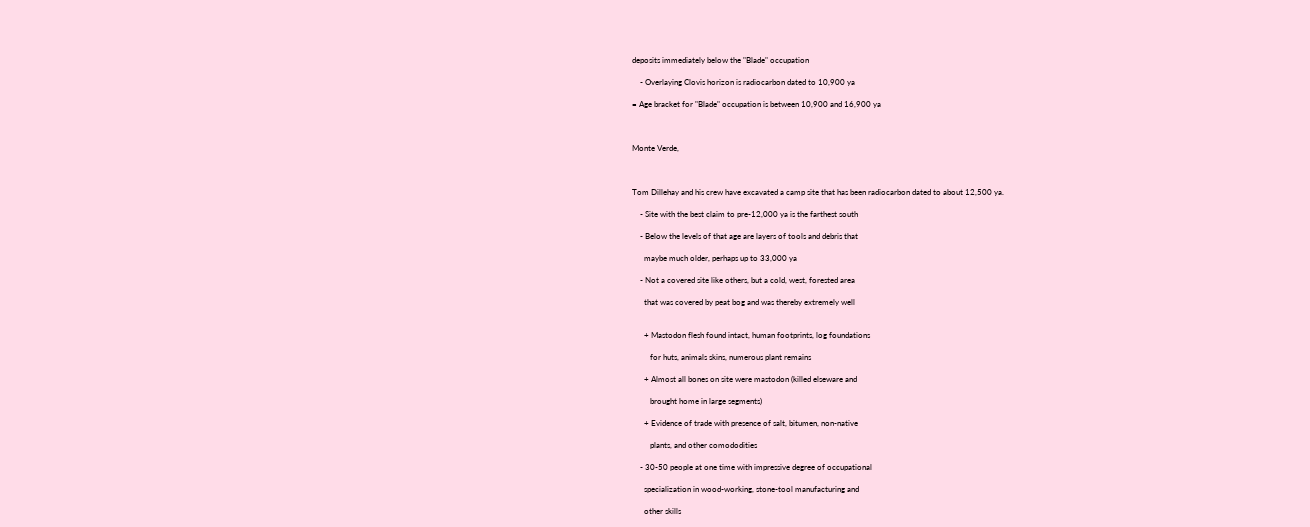deposits immediately below the "Blade" occupation

    - Overlaying Clovis horizon is radiocarbon dated to 10,900 ya

= Age bracket for "Blade" occupation is between 10,900 and 16,900 ya



Monte Verde,



Tom Dillehay and his crew have excavated a camp site that has been radiocarbon dated to about 12,500 ya.

    - Site with the best claim to pre-12,000 ya is the farthest south

    - Below the levels of that age are layers of tools and debris that

      maybe much older, perhaps up to 33,000 ya

    - Not a covered site like others, but a cold, west, forested area

      that was covered by peat bog and was thereby extremely well


      + Mastodon flesh found intact, human footprints, log foundations

         for huts, animals skins, numerous plant remains

      + Almost all bones on site were mastodon (killed elseware and

         brought home in large segments)

      + Evidence of trade with presence of salt, bitumen, non-native

         plants, and other comododities

    - 30-50 people at one time with impressive degree of occupational

      specialization in wood-working, stone-tool manufacturing and

      other skills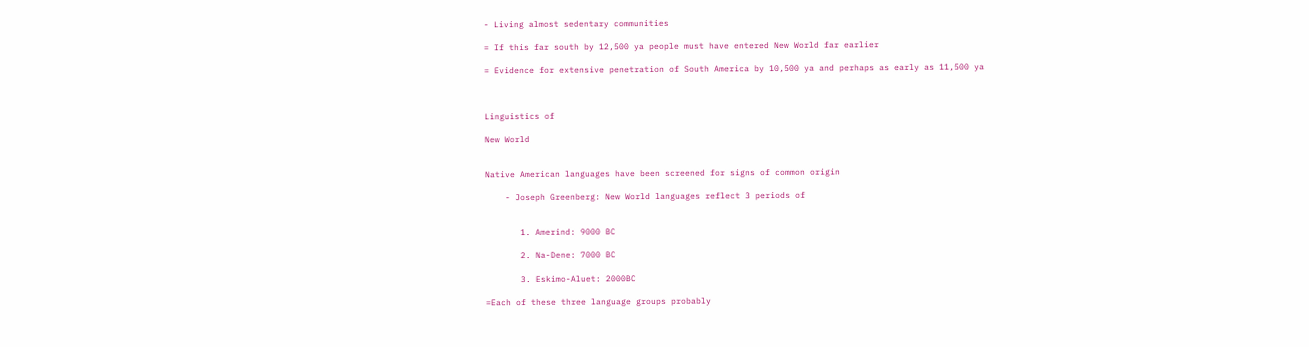- Living almost sedentary communities

= If this far south by 12,500 ya people must have entered New World far earlier

= Evidence for extensive penetration of South America by 10,500 ya and perhaps as early as 11,500 ya



Linguistics of

New World


Native American languages have been screened for signs of common origin

    - Joseph Greenberg: New World languages reflect 3 periods of


       1. Amerind: 9000 BC

       2. Na-Dene: 7000 BC

       3. Eskimo-Aluet: 2000BC

=Each of these three language groups probably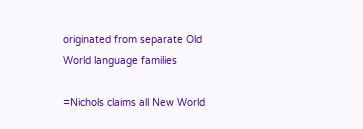originated from separate Old World language families

=Nichols claims all New World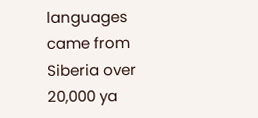languages came from Siberia over 20,000 ya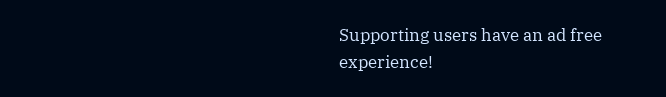Supporting users have an ad free experience!